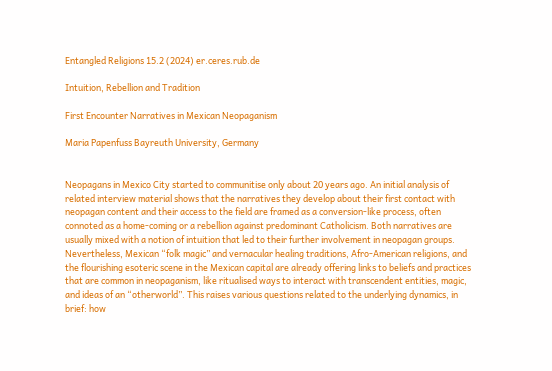Entangled Religions 15.2 (2024) er.ceres.rub.de

Intuition, Rebellion and Tradition

First Encounter Narratives in Mexican Neopaganism

Maria Papenfuss Bayreuth University, Germany


Neopagans in Mexico City started to communitise only about 20 years ago. An initial analysis of related interview material shows that the narratives they develop about their first contact with neopagan content and their access to the field are framed as a conversion-like process, often connoted as a home-coming or a rebellion against predominant Catholicism. Both narratives are usually mixed with a notion of intuition that led to their further involvement in neopagan groups. Nevertheless, Mexican “folk magic” and vernacular healing traditions, Afro-American religions, and the flourishing esoteric scene in the Mexican capital are already offering links to beliefs and practices that are common in neopaganism, like ritualised ways to interact with transcendent entities, magic, and ideas of an “otherworld”. This raises various questions related to the underlying dynamics, in brief: how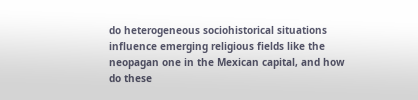do heterogeneous sociohistorical situations influence emerging religious fields like the neopagan one in the Mexican capital, and how do these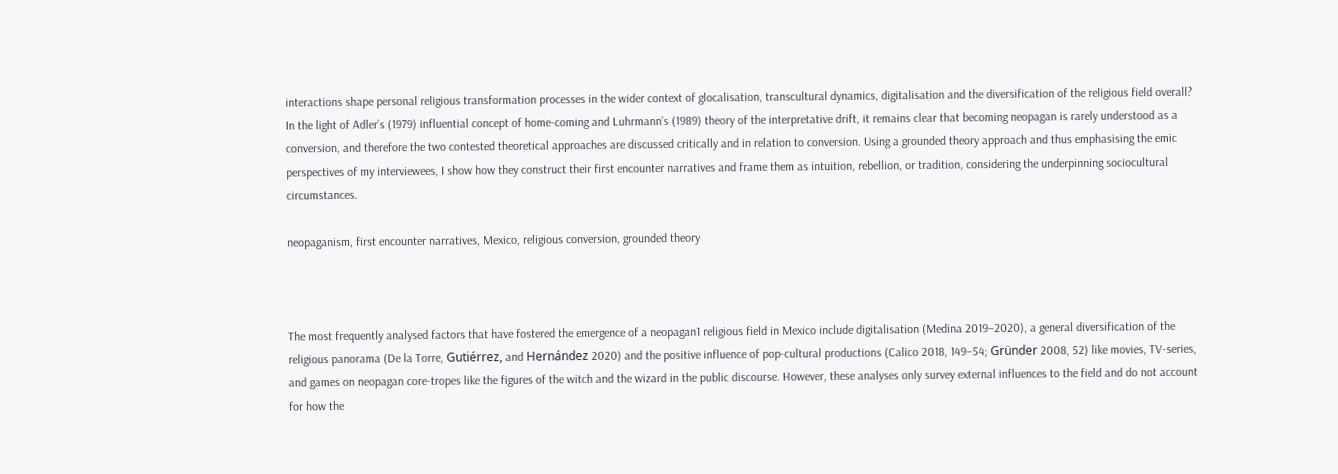interactions shape personal religious transformation processes in the wider context of glocalisation, transcultural dynamics, digitalisation and the diversification of the religious field overall? In the light of Adler’s (1979) influential concept of home-coming and Luhrmann’s (1989) theory of the interpretative drift, it remains clear that becoming neopagan is rarely understood as a conversion, and therefore the two contested theoretical approaches are discussed critically and in relation to conversion. Using a grounded theory approach and thus emphasising the emic perspectives of my interviewees, I show how they construct their first encounter narratives and frame them as intuition, rebellion, or tradition, considering the underpinning sociocultural circumstances.

neopaganism, first encounter narratives, Mexico, religious conversion, grounded theory



The most frequently analysed factors that have fostered the emergence of a neopagan1 religious field in Mexico include digitalisation (Medina 2019–2020), a general diversification of the religious panorama (De la Torre, Gutiérrez, and Hernández 2020) and the positive influence of pop-cultural productions (Calico 2018, 149–54; Gründer 2008, 52) like movies, TV-series, and games on neopagan core-tropes like the figures of the witch and the wizard in the public discourse. However, these analyses only survey external influences to the field and do not account for how the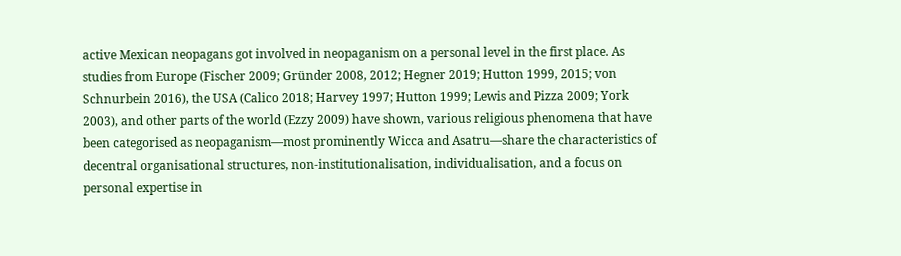active Mexican neopagans got involved in neopaganism on a personal level in the first place. As studies from Europe (Fischer 2009; Gründer 2008, 2012; Hegner 2019; Hutton 1999, 2015; von Schnurbein 2016), the USA (Calico 2018; Harvey 1997; Hutton 1999; Lewis and Pizza 2009; York 2003), and other parts of the world (Ezzy 2009) have shown, various religious phenomena that have been categorised as neopaganism—most prominently Wicca and Asatru—share the characteristics of decentral organisational structures, non-institutionalisation, individualisation, and a focus on personal expertise in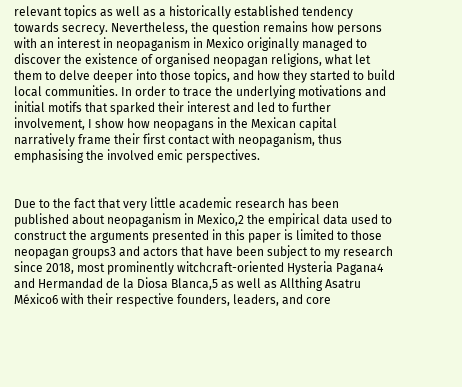relevant topics as well as a historically established tendency towards secrecy. Nevertheless, the question remains how persons with an interest in neopaganism in Mexico originally managed to discover the existence of organised neopagan religions, what let them to delve deeper into those topics, and how they started to build local communities. In order to trace the underlying motivations and initial motifs that sparked their interest and led to further involvement, I show how neopagans in the Mexican capital narratively frame their first contact with neopaganism, thus emphasising the involved emic perspectives.


Due to the fact that very little academic research has been published about neopaganism in Mexico,2 the empirical data used to construct the arguments presented in this paper is limited to those neopagan groups3 and actors that have been subject to my research since 2018, most prominently witchcraft-oriented Hysteria Pagana4 and Hermandad de la Diosa Blanca,5 as well as Allthing Asatru México6 with their respective founders, leaders, and core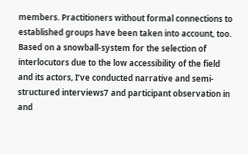members. Practitioners without formal connections to established groups have been taken into account, too. Based on a snowball-system for the selection of interlocutors due to the low accessibility of the field and its actors, I’ve conducted narrative and semi-structured interviews7 and participant observation in and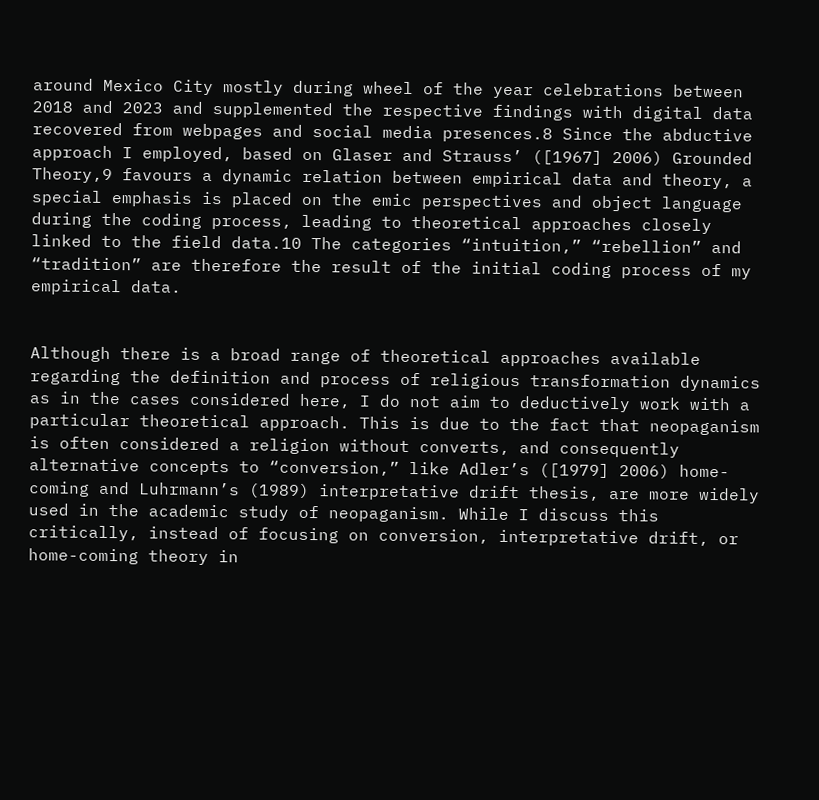around Mexico City mostly during wheel of the year celebrations between 2018 and 2023 and supplemented the respective findings with digital data recovered from webpages and social media presences.8 Since the abductive approach I employed, based on Glaser and Strauss’ ([1967] 2006) Grounded Theory,9 favours a dynamic relation between empirical data and theory, a special emphasis is placed on the emic perspectives and object language during the coding process, leading to theoretical approaches closely linked to the field data.10 The categories “intuition,” “rebellion” and “tradition” are therefore the result of the initial coding process of my empirical data.


Although there is a broad range of theoretical approaches available regarding the definition and process of religious transformation dynamics as in the cases considered here, I do not aim to deductively work with a particular theoretical approach. This is due to the fact that neopaganism is often considered a religion without converts, and consequently alternative concepts to “conversion,” like Adler’s ([1979] 2006) home-coming and Luhrmann’s (1989) interpretative drift thesis, are more widely used in the academic study of neopaganism. While I discuss this critically, instead of focusing on conversion, interpretative drift, or home-coming theory in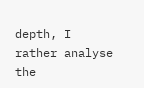depth, I rather analyse the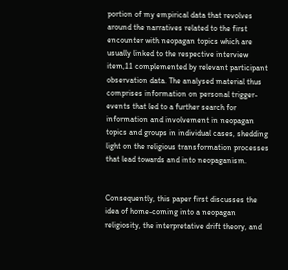portion of my empirical data that revolves around the narratives related to the first encounter with neopagan topics which are usually linked to the respective interview item,11 complemented by relevant participant observation data. The analysed material thus comprises information on personal trigger-events that led to a further search for information and involvement in neopagan topics and groups in individual cases, shedding light on the religious transformation processes that lead towards and into neopaganism.


Consequently, this paper first discusses the idea of home-coming into a neopagan religiosity, the interpretative drift theory, and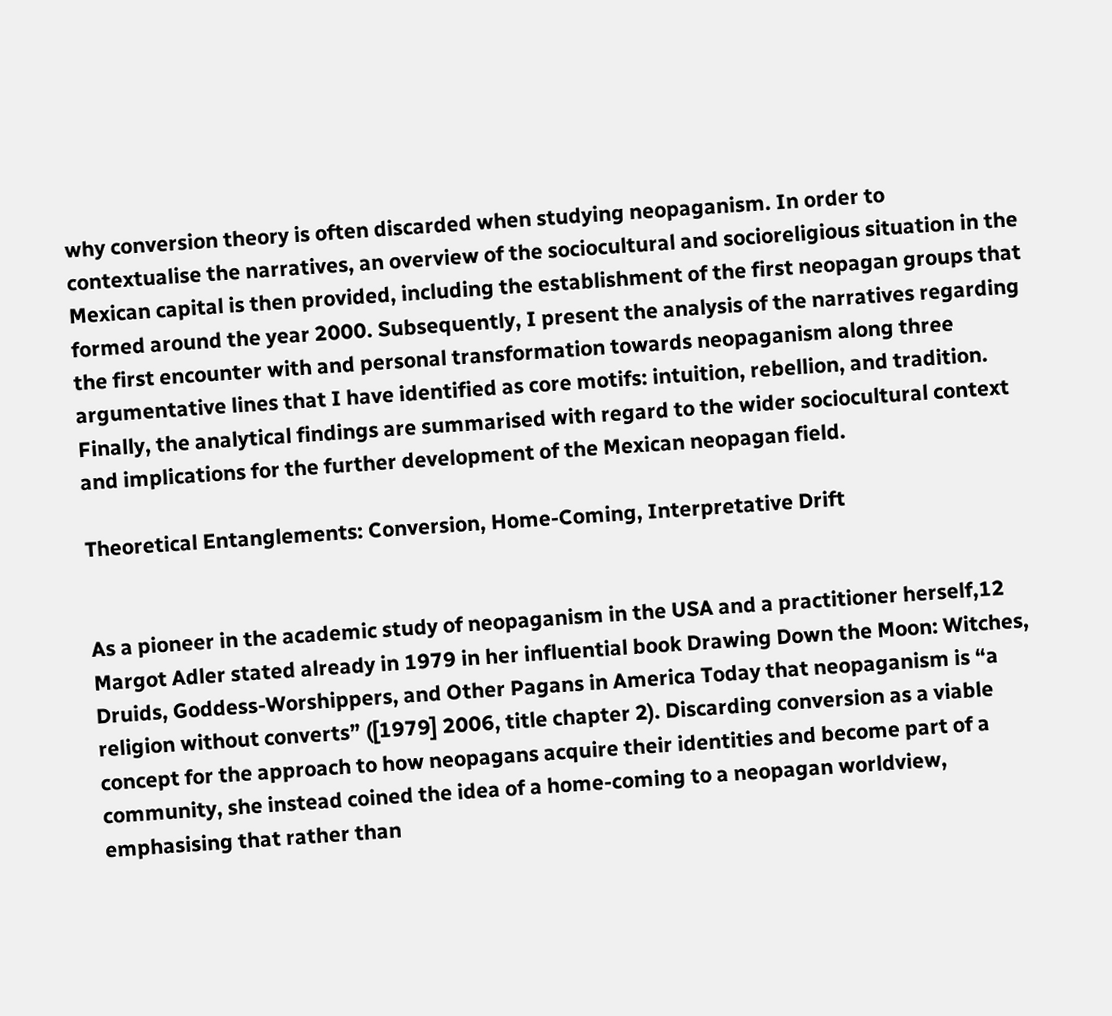why conversion theory is often discarded when studying neopaganism. In order to contextualise the narratives, an overview of the sociocultural and socioreligious situation in the Mexican capital is then provided, including the establishment of the first neopagan groups that formed around the year 2000. Subsequently, I present the analysis of the narratives regarding the first encounter with and personal transformation towards neopaganism along three argumentative lines that I have identified as core motifs: intuition, rebellion, and tradition. Finally, the analytical findings are summarised with regard to the wider sociocultural context and implications for the further development of the Mexican neopagan field.

Theoretical Entanglements: Conversion, Home-Coming, Interpretative Drift


As a pioneer in the academic study of neopaganism in the USA and a practitioner herself,12 Margot Adler stated already in 1979 in her influential book Drawing Down the Moon: Witches, Druids, Goddess-Worshippers, and Other Pagans in America Today that neopaganism is “a religion without converts” ([1979] 2006, title chapter 2). Discarding conversion as a viable concept for the approach to how neopagans acquire their identities and become part of a community, she instead coined the idea of a home-coming to a neopagan worldview, emphasising that rather than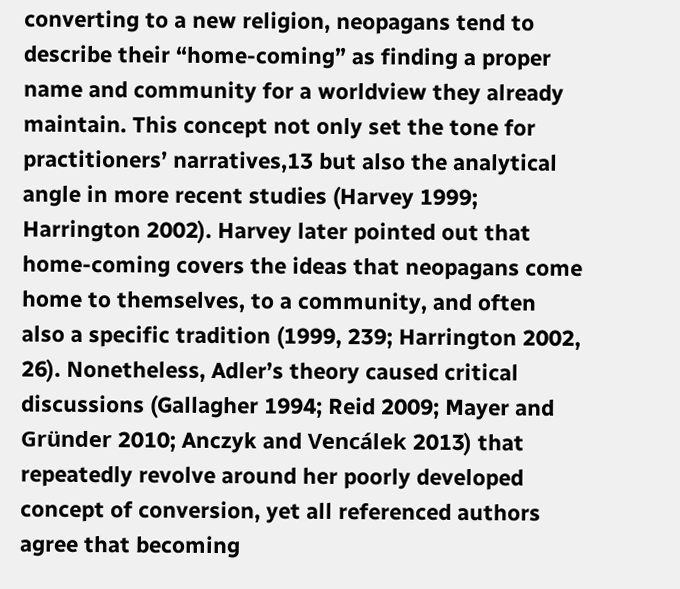converting to a new religion, neopagans tend to describe their “home-coming” as finding a proper name and community for a worldview they already maintain. This concept not only set the tone for practitioners’ narratives,13 but also the analytical angle in more recent studies (Harvey 1999; Harrington 2002). Harvey later pointed out that home-coming covers the ideas that neopagans come home to themselves, to a community, and often also a specific tradition (1999, 239; Harrington 2002, 26). Nonetheless, Adler’s theory caused critical discussions (Gallagher 1994; Reid 2009; Mayer and Gründer 2010; Anczyk and Vencálek 2013) that repeatedly revolve around her poorly developed concept of conversion, yet all referenced authors agree that becoming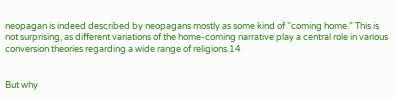neopagan is indeed described by neopagans mostly as some kind of “coming home.” This is not surprising, as different variations of the home-coming narrative play a central role in various conversion theories regarding a wide range of religions.14


But why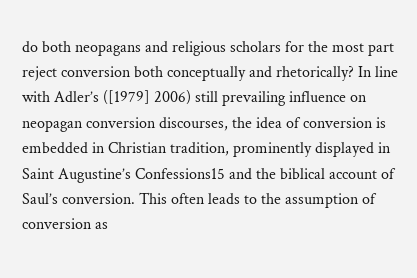do both neopagans and religious scholars for the most part reject conversion both conceptually and rhetorically? In line with Adler’s ([1979] 2006) still prevailing influence on neopagan conversion discourses, the idea of conversion is embedded in Christian tradition, prominently displayed in Saint Augustine’s Confessions15 and the biblical account of Saul’s conversion. This often leads to the assumption of conversion as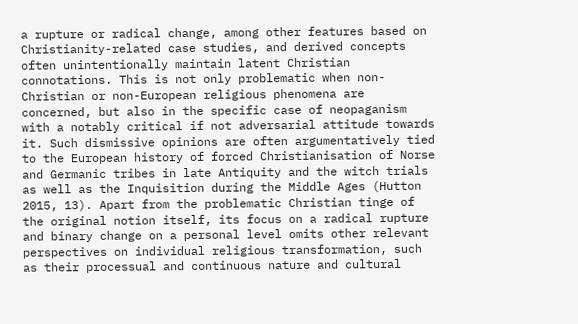a rupture or radical change, among other features based on Christianity-related case studies, and derived concepts often unintentionally maintain latent Christian connotations. This is not only problematic when non-Christian or non-European religious phenomena are concerned, but also in the specific case of neopaganism with a notably critical if not adversarial attitude towards it. Such dismissive opinions are often argumentatively tied to the European history of forced Christianisation of Norse and Germanic tribes in late Antiquity and the witch trials as well as the Inquisition during the Middle Ages (Hutton 2015, 13). Apart from the problematic Christian tinge of the original notion itself, its focus on a radical rupture and binary change on a personal level omits other relevant perspectives on individual religious transformation, such as their processual and continuous nature and cultural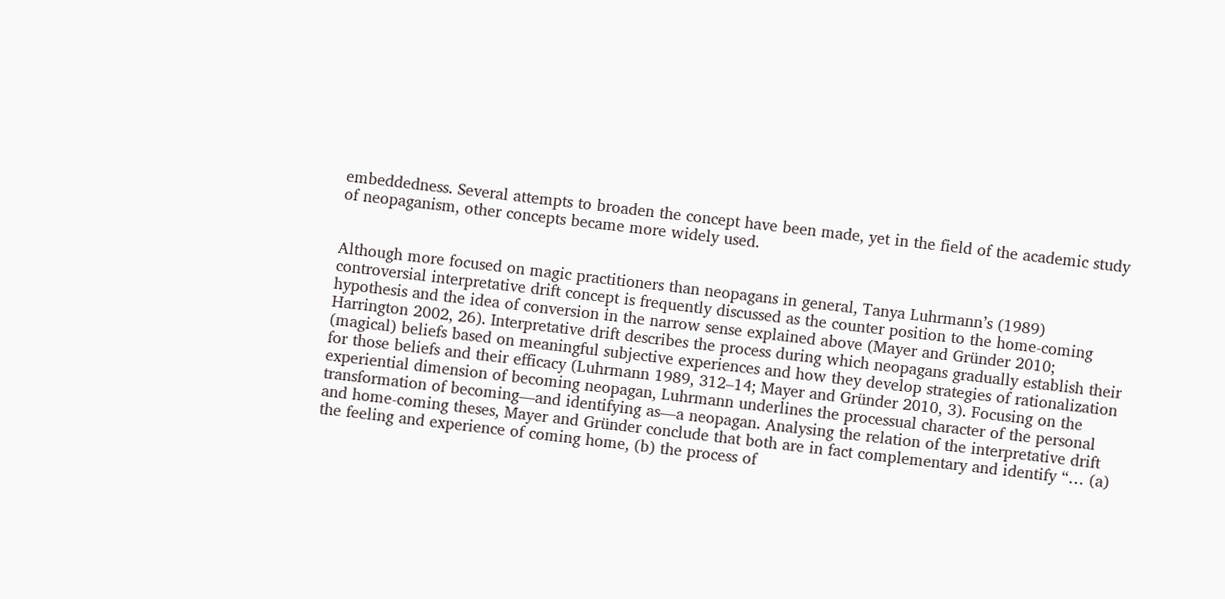embeddedness. Several attempts to broaden the concept have been made, yet in the field of the academic study of neopaganism, other concepts became more widely used.


Although more focused on magic practitioners than neopagans in general, Tanya Luhrmann’s (1989) controversial interpretative drift concept is frequently discussed as the counter position to the home-coming hypothesis and the idea of conversion in the narrow sense explained above (Mayer and Gründer 2010; Harrington 2002, 26). Interpretative drift describes the process during which neopagans gradually establish their (magical) beliefs based on meaningful subjective experiences and how they develop strategies of rationalization for those beliefs and their efficacy (Luhrmann 1989, 312–14; Mayer and Gründer 2010, 3). Focusing on the experiential dimension of becoming neopagan, Luhrmann underlines the processual character of the personal transformation of becoming—and identifying as—a neopagan. Analysing the relation of the interpretative drift and home-coming theses, Mayer and Gründer conclude that both are in fact complementary and identify “… (a) the feeling and experience of coming home, (b) the process of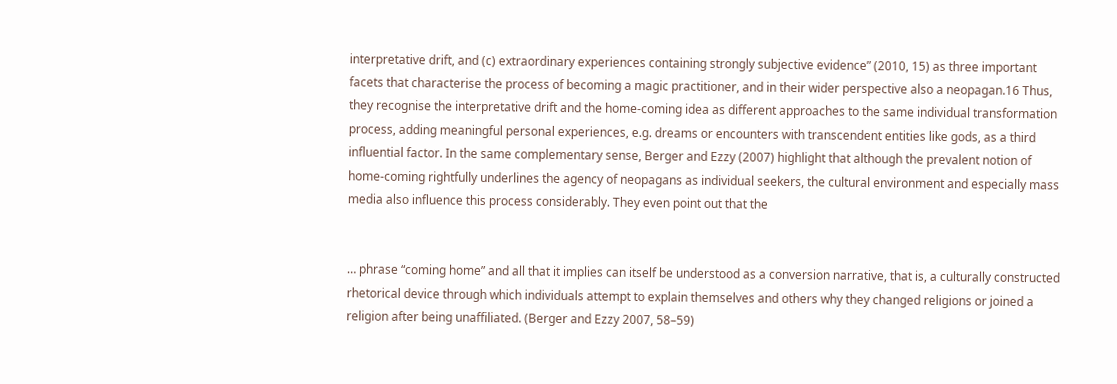interpretative drift, and (c) extraordinary experiences containing strongly subjective evidence” (2010, 15) as three important facets that characterise the process of becoming a magic practitioner, and in their wider perspective also a neopagan.16 Thus, they recognise the interpretative drift and the home-coming idea as different approaches to the same individual transformation process, adding meaningful personal experiences, e.g. dreams or encounters with transcendent entities like gods, as a third influential factor. In the same complementary sense, Berger and Ezzy (2007) highlight that although the prevalent notion of home-coming rightfully underlines the agency of neopagans as individual seekers, the cultural environment and especially mass media also influence this process considerably. They even point out that the


… phrase “coming home” and all that it implies can itself be understood as a conversion narrative, that is, a culturally constructed rhetorical device through which individuals attempt to explain themselves and others why they changed religions or joined a religion after being unaffiliated. (Berger and Ezzy 2007, 58–59)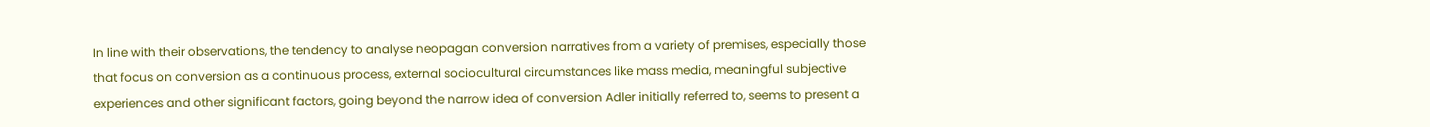In line with their observations, the tendency to analyse neopagan conversion narratives from a variety of premises, especially those that focus on conversion as a continuous process, external sociocultural circumstances like mass media, meaningful subjective experiences and other significant factors, going beyond the narrow idea of conversion Adler initially referred to, seems to present a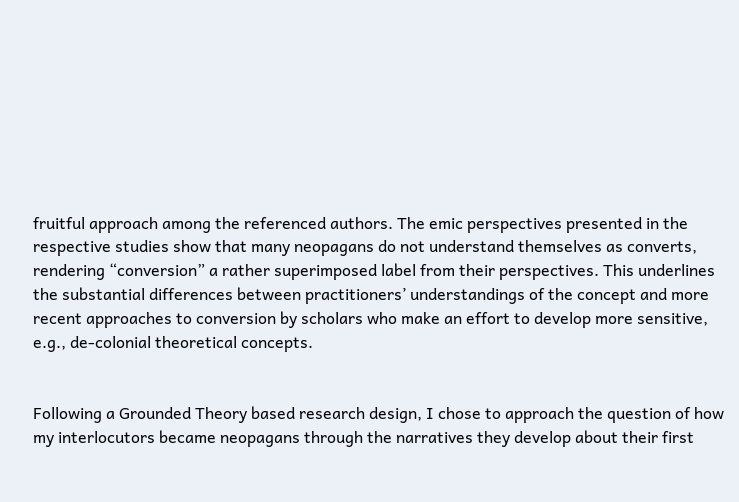fruitful approach among the referenced authors. The emic perspectives presented in the respective studies show that many neopagans do not understand themselves as converts, rendering “conversion” a rather superimposed label from their perspectives. This underlines the substantial differences between practitioners’ understandings of the concept and more recent approaches to conversion by scholars who make an effort to develop more sensitive, e.g., de-colonial theoretical concepts.


Following a Grounded Theory based research design, I chose to approach the question of how my interlocutors became neopagans through the narratives they develop about their first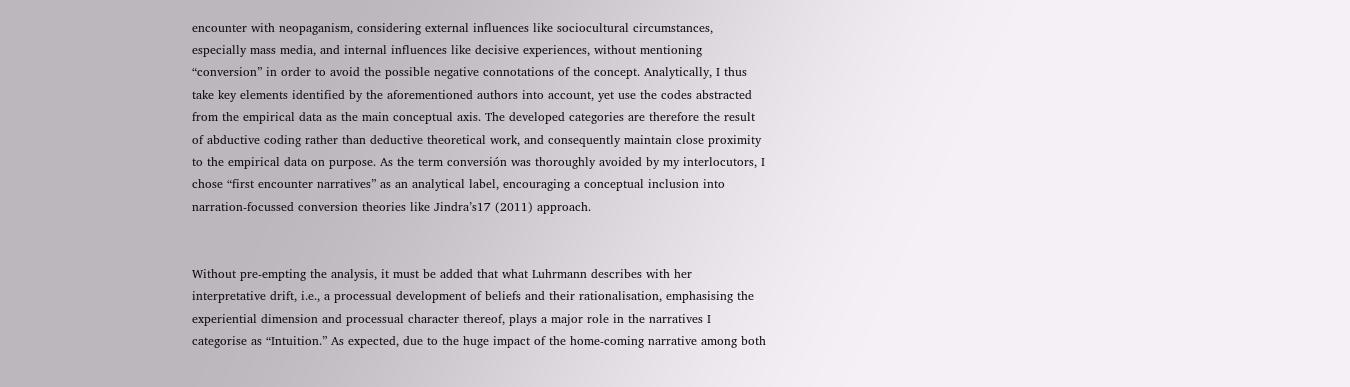encounter with neopaganism, considering external influences like sociocultural circumstances, especially mass media, and internal influences like decisive experiences, without mentioning “conversion” in order to avoid the possible negative connotations of the concept. Analytically, I thus take key elements identified by the aforementioned authors into account, yet use the codes abstracted from the empirical data as the main conceptual axis. The developed categories are therefore the result of abductive coding rather than deductive theoretical work, and consequently maintain close proximity to the empirical data on purpose. As the term conversión was thoroughly avoided by my interlocutors, I chose “first encounter narratives” as an analytical label, encouraging a conceptual inclusion into narration-focussed conversion theories like Jindra’s17 (2011) approach.


Without pre-empting the analysis, it must be added that what Luhrmann describes with her interpretative drift, i.e., a processual development of beliefs and their rationalisation, emphasising the experiential dimension and processual character thereof, plays a major role in the narratives I categorise as “Intuition.” As expected, due to the huge impact of the home-coming narrative among both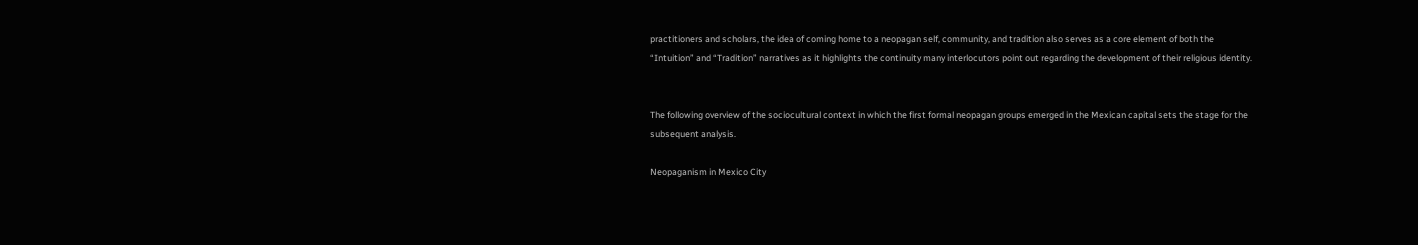practitioners and scholars, the idea of coming home to a neopagan self, community, and tradition also serves as a core element of both the “Intuition” and “Tradition” narratives as it highlights the continuity many interlocutors point out regarding the development of their religious identity.


The following overview of the sociocultural context in which the first formal neopagan groups emerged in the Mexican capital sets the stage for the subsequent analysis.

Neopaganism in Mexico City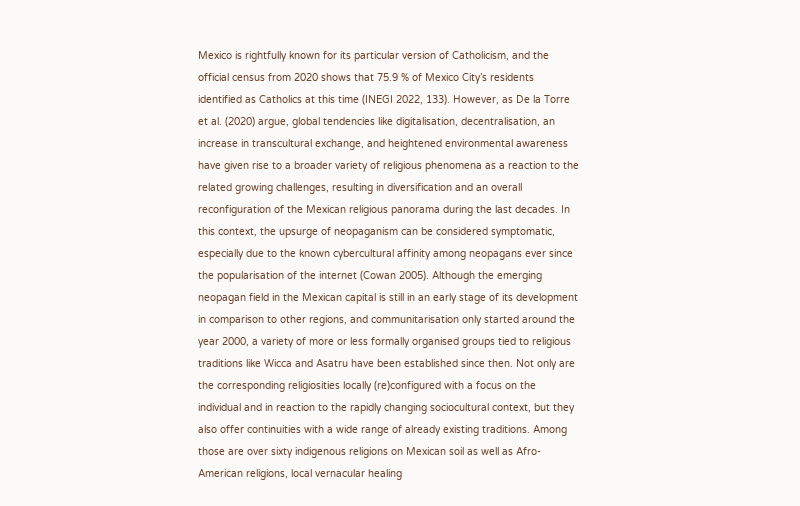Mexico is rightfully known for its particular version of Catholicism, and the official census from 2020 shows that 75.9 % of Mexico City’s residents identified as Catholics at this time (INEGI 2022, 133). However, as De la Torre et al. (2020) argue, global tendencies like digitalisation, decentralisation, an increase in transcultural exchange, and heightened environmental awareness have given rise to a broader variety of religious phenomena as a reaction to the related growing challenges, resulting in diversification and an overall reconfiguration of the Mexican religious panorama during the last decades. In this context, the upsurge of neopaganism can be considered symptomatic, especially due to the known cybercultural affinity among neopagans ever since the popularisation of the internet (Cowan 2005). Although the emerging neopagan field in the Mexican capital is still in an early stage of its development in comparison to other regions, and communitarisation only started around the year 2000, a variety of more or less formally organised groups tied to religious traditions like Wicca and Asatru have been established since then. Not only are the corresponding religiosities locally (re)configured with a focus on the individual and in reaction to the rapidly changing sociocultural context, but they also offer continuities with a wide range of already existing traditions. Among those are over sixty indigenous religions on Mexican soil as well as Afro-American religions, local vernacular healing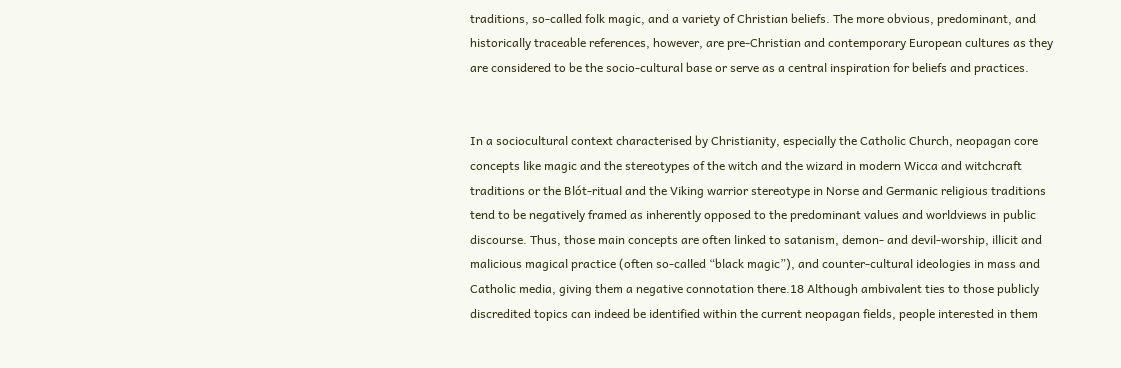traditions, so-called folk magic, and a variety of Christian beliefs. The more obvious, predominant, and historically traceable references, however, are pre-Christian and contemporary European cultures as they are considered to be the socio-cultural base or serve as a central inspiration for beliefs and practices.


In a sociocultural context characterised by Christianity, especially the Catholic Church, neopagan core concepts like magic and the stereotypes of the witch and the wizard in modern Wicca and witchcraft traditions or the Blót-ritual and the Viking warrior stereotype in Norse and Germanic religious traditions tend to be negatively framed as inherently opposed to the predominant values and worldviews in public discourse. Thus, those main concepts are often linked to satanism, demon- and devil-worship, illicit and malicious magical practice (often so-called “black magic”), and counter-cultural ideologies in mass and Catholic media, giving them a negative connotation there.18 Although ambivalent ties to those publicly discredited topics can indeed be identified within the current neopagan fields, people interested in them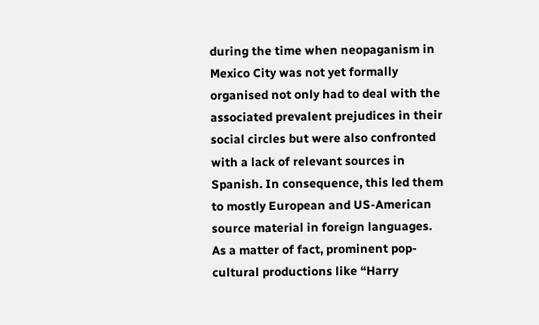during the time when neopaganism in Mexico City was not yet formally organised not only had to deal with the associated prevalent prejudices in their social circles but were also confronted with a lack of relevant sources in Spanish. In consequence, this led them to mostly European and US-American source material in foreign languages. As a matter of fact, prominent pop-cultural productions like “Harry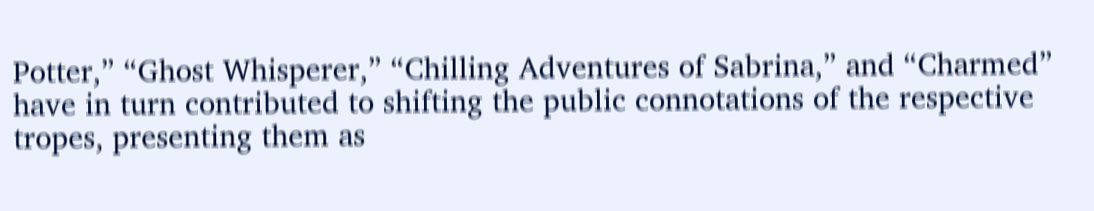Potter,” “Ghost Whisperer,” “Chilling Adventures of Sabrina,” and “Charmed” have in turn contributed to shifting the public connotations of the respective tropes, presenting them as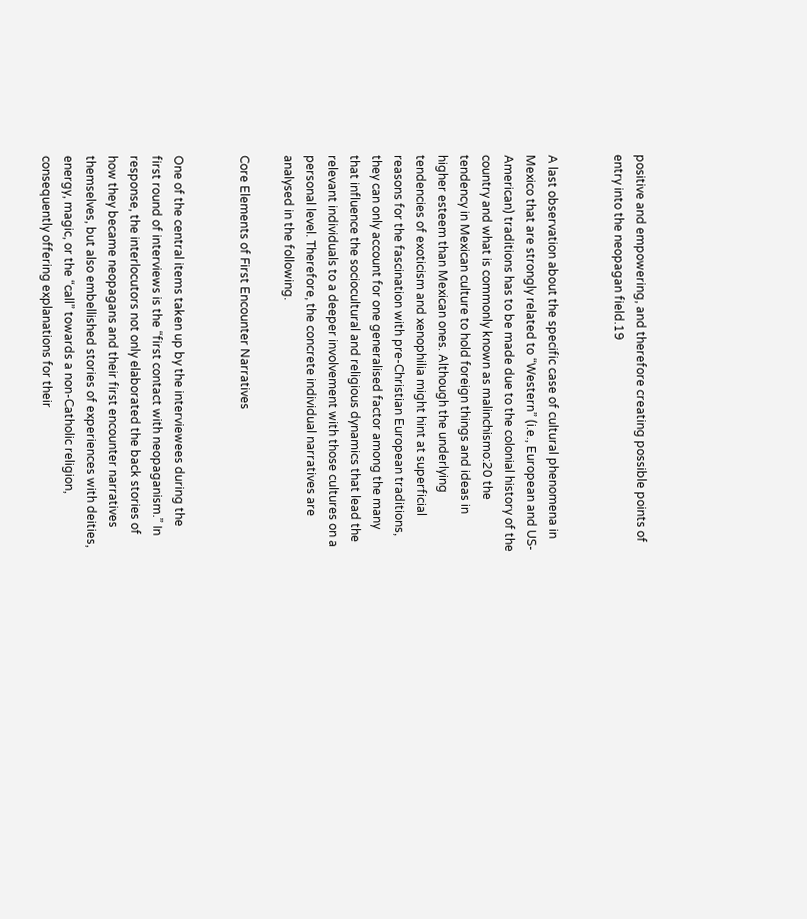positive and empowering, and therefore creating possible points of entry into the neopagan field.19


A last observation about the specific case of cultural phenomena in Mexico that are strongly related to “Western” (i.e., European and US-American) traditions has to be made due to the colonial history of the country and what is commonly known as malinchismo:20 the tendency in Mexican culture to hold foreign things and ideas in higher esteem than Mexican ones. Although the underlying tendencies of exoticism and xenophilia might hint at superficial reasons for the fascination with pre-Christian European traditions, they can only account for one generalised factor among the many that influence the sociocultural and religious dynamics that lead the relevant individuals to a deeper involvement with those cultures on a personal level. Therefore, the concrete individual narratives are analysed in the following.

Core Elements of First Encounter Narratives


One of the central items taken up by the interviewees during the first round of interviews is the “first contact with neopaganism.” In response, the interlocutors not only elaborated the back stories of how they became neopagans and their first encounter narratives themselves, but also embellished stories of experiences with deities, energy, magic, or the “call” towards a non-Catholic religion, consequently offering explanations for their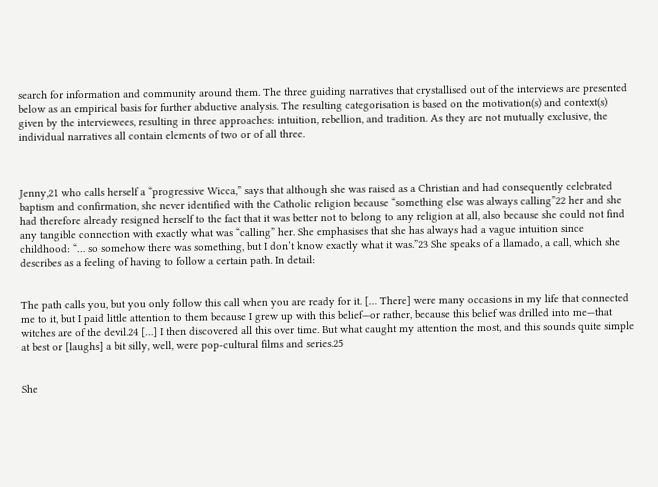search for information and community around them. The three guiding narratives that crystallised out of the interviews are presented below as an empirical basis for further abductive analysis. The resulting categorisation is based on the motivation(s) and context(s) given by the interviewees, resulting in three approaches: intuition, rebellion, and tradition. As they are not mutually exclusive, the individual narratives all contain elements of two or of all three.



Jenny,21 who calls herself a “progressive Wicca,” says that although she was raised as a Christian and had consequently celebrated baptism and confirmation, she never identified with the Catholic religion because “something else was always calling”22 her and she had therefore already resigned herself to the fact that it was better not to belong to any religion at all, also because she could not find any tangible connection with exactly what was “calling” her. She emphasises that she has always had a vague intuition since childhood: “… so somehow there was something, but I don’t know exactly what it was.”23 She speaks of a llamado, a call, which she describes as a feeling of having to follow a certain path. In detail:


The path calls you, but you only follow this call when you are ready for it. [… There] were many occasions in my life that connected me to it, but I paid little attention to them because I grew up with this belief—or rather, because this belief was drilled into me—that witches are of the devil.24 […] I then discovered all this over time. But what caught my attention the most, and this sounds quite simple at best or [laughs] a bit silly, well, were pop-cultural films and series.25


She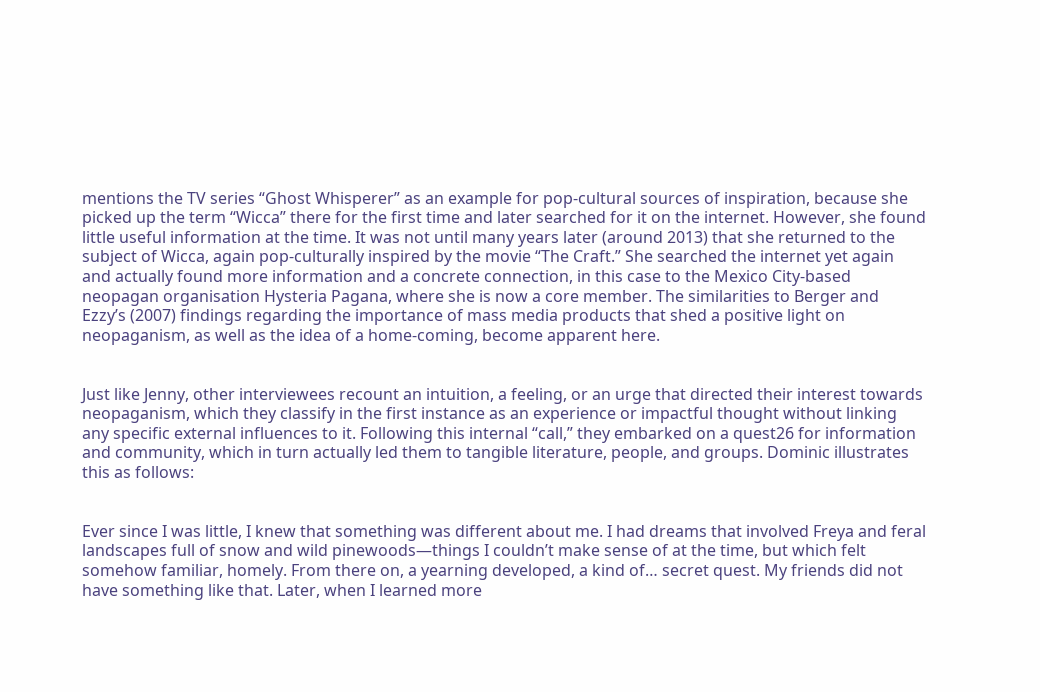mentions the TV series “Ghost Whisperer” as an example for pop-cultural sources of inspiration, because she picked up the term “Wicca” there for the first time and later searched for it on the internet. However, she found little useful information at the time. It was not until many years later (around 2013) that she returned to the subject of Wicca, again pop-culturally inspired by the movie “The Craft.” She searched the internet yet again and actually found more information and a concrete connection, in this case to the Mexico City-based neopagan organisation Hysteria Pagana, where she is now a core member. The similarities to Berger and Ezzy’s (2007) findings regarding the importance of mass media products that shed a positive light on neopaganism, as well as the idea of a home-coming, become apparent here.


Just like Jenny, other interviewees recount an intuition, a feeling, or an urge that directed their interest towards neopaganism, which they classify in the first instance as an experience or impactful thought without linking any specific external influences to it. Following this internal “call,” they embarked on a quest26 for information and community, which in turn actually led them to tangible literature, people, and groups. Dominic illustrates this as follows:


Ever since I was little, I knew that something was different about me. I had dreams that involved Freya and feral landscapes full of snow and wild pinewoods—things I couldn’t make sense of at the time, but which felt somehow familiar, homely. From there on, a yearning developed, a kind of… secret quest. My friends did not have something like that. Later, when I learned more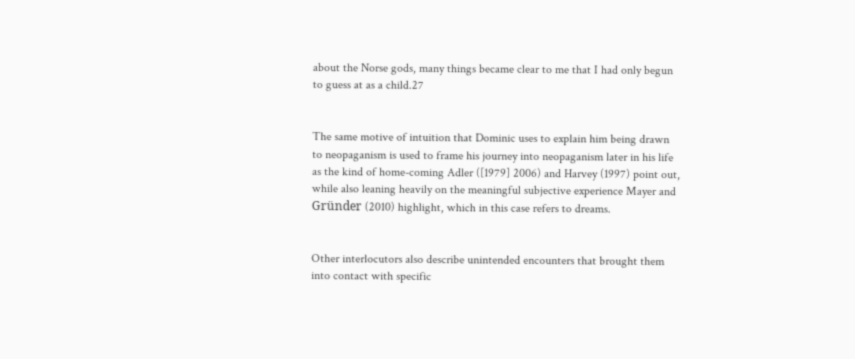about the Norse gods, many things became clear to me that I had only begun to guess at as a child.27


The same motive of intuition that Dominic uses to explain him being drawn to neopaganism is used to frame his journey into neopaganism later in his life as the kind of home-coming Adler ([1979] 2006) and Harvey (1997) point out, while also leaning heavily on the meaningful subjective experience Mayer and Gründer (2010) highlight, which in this case refers to dreams.


Other interlocutors also describe unintended encounters that brought them into contact with specific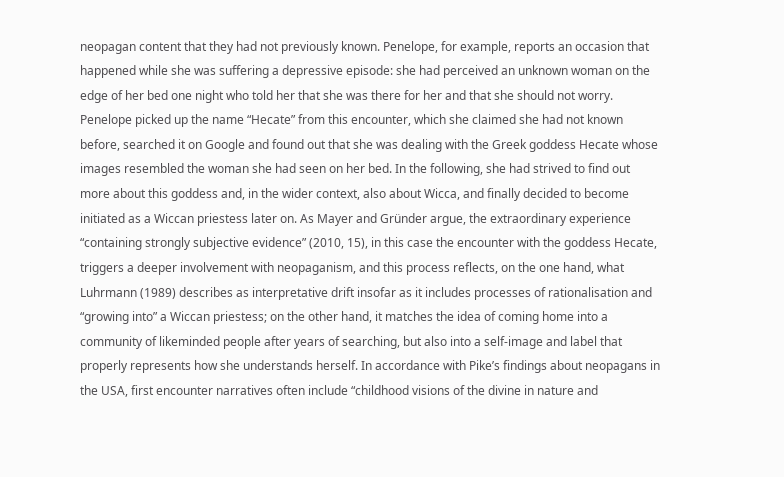neopagan content that they had not previously known. Penelope, for example, reports an occasion that happened while she was suffering a depressive episode: she had perceived an unknown woman on the edge of her bed one night who told her that she was there for her and that she should not worry. Penelope picked up the name “Hecate” from this encounter, which she claimed she had not known before, searched it on Google and found out that she was dealing with the Greek goddess Hecate whose images resembled the woman she had seen on her bed. In the following, she had strived to find out more about this goddess and, in the wider context, also about Wicca, and finally decided to become initiated as a Wiccan priestess later on. As Mayer and Gründer argue, the extraordinary experience “containing strongly subjective evidence” (2010, 15), in this case the encounter with the goddess Hecate, triggers a deeper involvement with neopaganism, and this process reflects, on the one hand, what Luhrmann (1989) describes as interpretative drift insofar as it includes processes of rationalisation and “growing into” a Wiccan priestess; on the other hand, it matches the idea of coming home into a community of likeminded people after years of searching, but also into a self-image and label that properly represents how she understands herself. In accordance with Pike’s findings about neopagans in the USA, first encounter narratives often include “childhood visions of the divine in nature and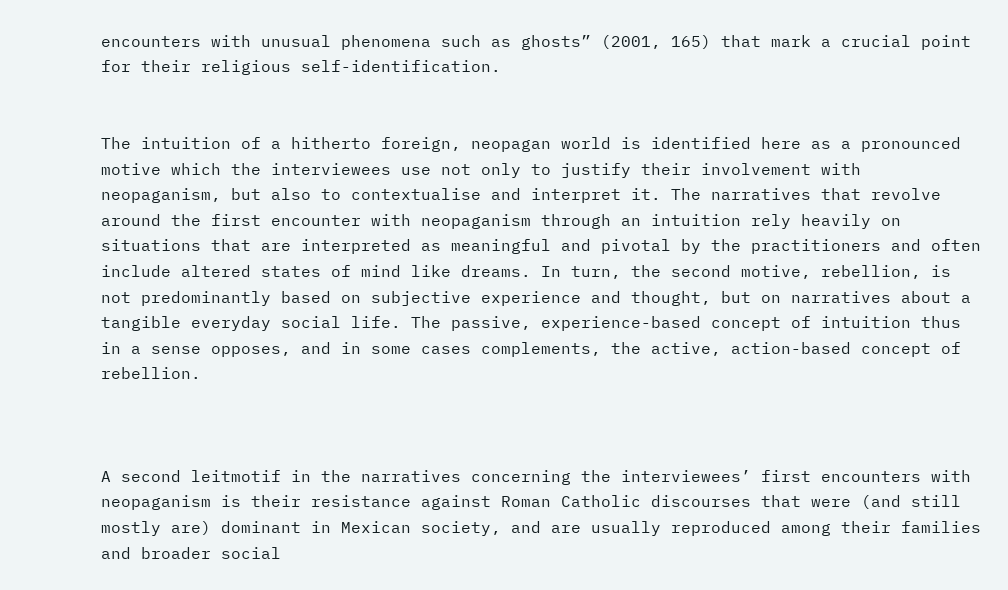encounters with unusual phenomena such as ghosts” (2001, 165) that mark a crucial point for their religious self-identification.


The intuition of a hitherto foreign, neopagan world is identified here as a pronounced motive which the interviewees use not only to justify their involvement with neopaganism, but also to contextualise and interpret it. The narratives that revolve around the first encounter with neopaganism through an intuition rely heavily on situations that are interpreted as meaningful and pivotal by the practitioners and often include altered states of mind like dreams. In turn, the second motive, rebellion, is not predominantly based on subjective experience and thought, but on narratives about a tangible everyday social life. The passive, experience-based concept of intuition thus in a sense opposes, and in some cases complements, the active, action-based concept of rebellion.



A second leitmotif in the narratives concerning the interviewees’ first encounters with neopaganism is their resistance against Roman Catholic discourses that were (and still mostly are) dominant in Mexican society, and are usually reproduced among their families and broader social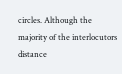circles. Although the majority of the interlocutors distance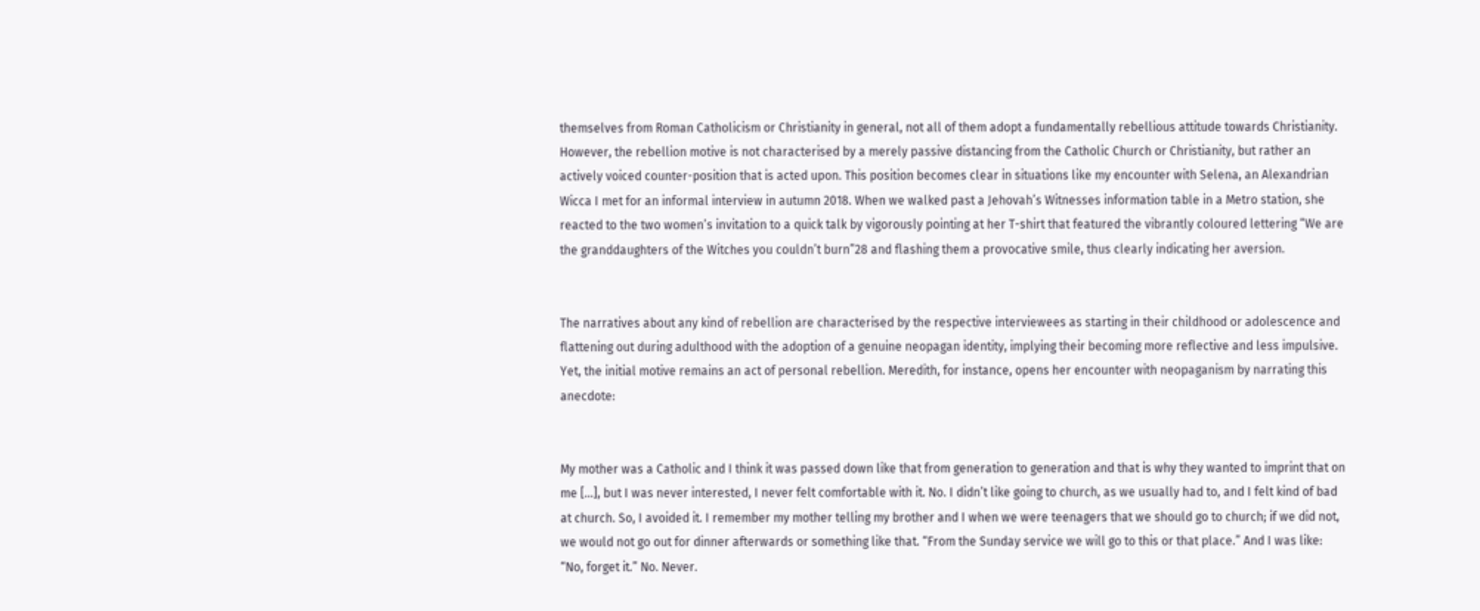themselves from Roman Catholicism or Christianity in general, not all of them adopt a fundamentally rebellious attitude towards Christianity. However, the rebellion motive is not characterised by a merely passive distancing from the Catholic Church or Christianity, but rather an actively voiced counter-position that is acted upon. This position becomes clear in situations like my encounter with Selena, an Alexandrian Wicca I met for an informal interview in autumn 2018. When we walked past a Jehovah’s Witnesses information table in a Metro station, she reacted to the two women’s invitation to a quick talk by vigorously pointing at her T-shirt that featured the vibrantly coloured lettering “We are the granddaughters of the Witches you couldn’t burn”28 and flashing them a provocative smile, thus clearly indicating her aversion.


The narratives about any kind of rebellion are characterised by the respective interviewees as starting in their childhood or adolescence and flattening out during adulthood with the adoption of a genuine neopagan identity, implying their becoming more reflective and less impulsive. Yet, the initial motive remains an act of personal rebellion. Meredith, for instance, opens her encounter with neopaganism by narrating this anecdote:


My mother was a Catholic and I think it was passed down like that from generation to generation and that is why they wanted to imprint that on me […], but I was never interested, I never felt comfortable with it. No. I didn’t like going to church, as we usually had to, and I felt kind of bad at church. So, I avoided it. I remember my mother telling my brother and I when we were teenagers that we should go to church; if we did not, we would not go out for dinner afterwards or something like that. “From the Sunday service we will go to this or that place.” And I was like: “No, forget it.” No. Never.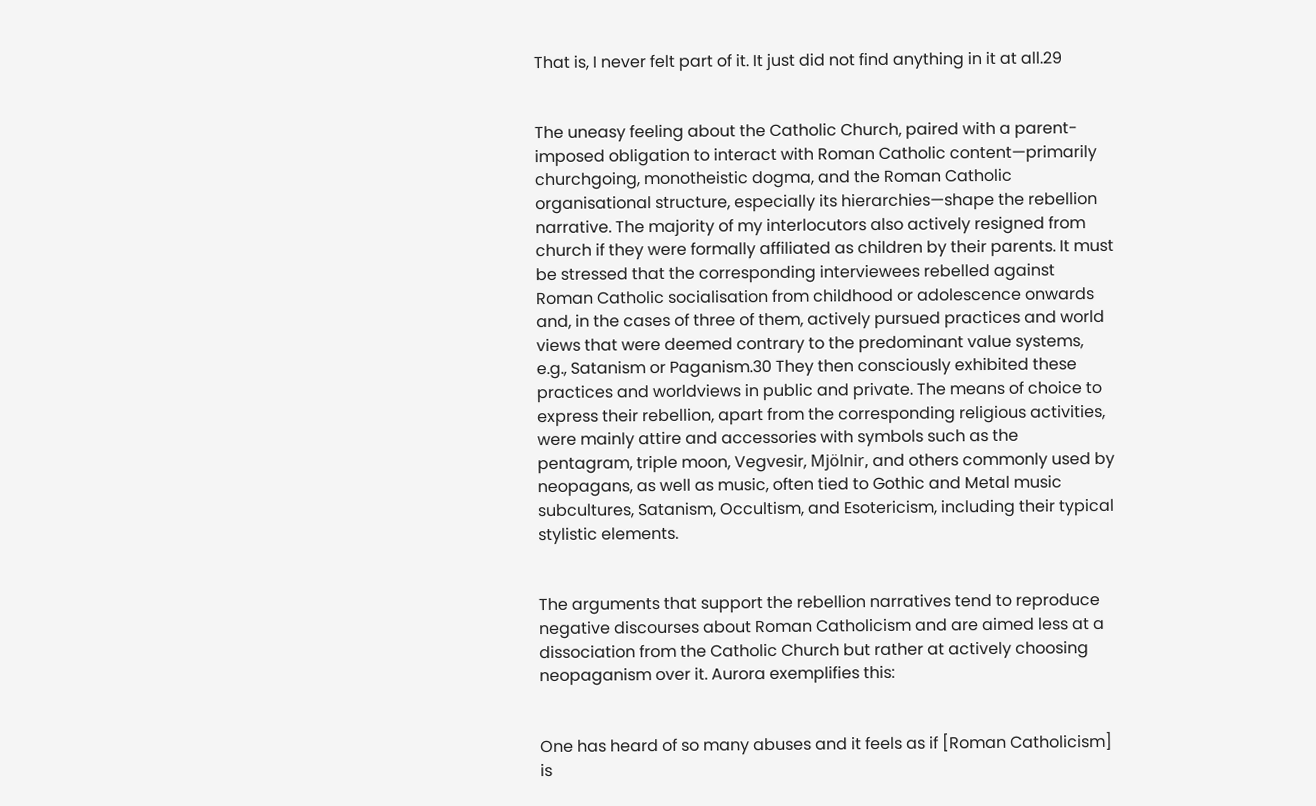That is, I never felt part of it. It just did not find anything in it at all.29


The uneasy feeling about the Catholic Church, paired with a parent-imposed obligation to interact with Roman Catholic content—primarily churchgoing, monotheistic dogma, and the Roman Catholic organisational structure, especially its hierarchies—shape the rebellion narrative. The majority of my interlocutors also actively resigned from church if they were formally affiliated as children by their parents. It must be stressed that the corresponding interviewees rebelled against Roman Catholic socialisation from childhood or adolescence onwards and, in the cases of three of them, actively pursued practices and world views that were deemed contrary to the predominant value systems, e.g., Satanism or Paganism.30 They then consciously exhibited these practices and worldviews in public and private. The means of choice to express their rebellion, apart from the corresponding religious activities, were mainly attire and accessories with symbols such as the pentagram, triple moon, Vegvesir, Mjölnir, and others commonly used by neopagans, as well as music, often tied to Gothic and Metal music subcultures, Satanism, Occultism, and Esotericism, including their typical stylistic elements.


The arguments that support the rebellion narratives tend to reproduce negative discourses about Roman Catholicism and are aimed less at a dissociation from the Catholic Church but rather at actively choosing neopaganism over it. Aurora exemplifies this:


One has heard of so many abuses and it feels as if [Roman Catholicism] is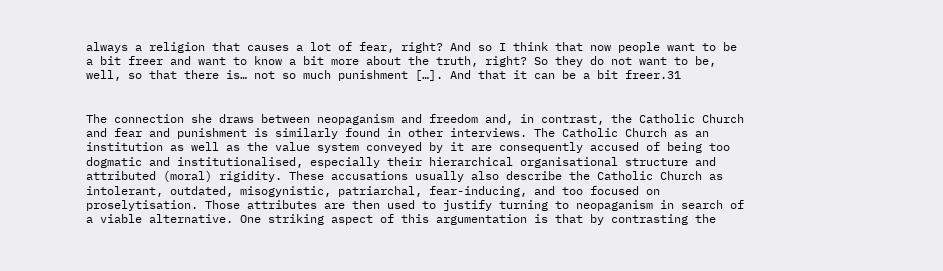always a religion that causes a lot of fear, right? And so I think that now people want to be a bit freer and want to know a bit more about the truth, right? So they do not want to be, well, so that there is… not so much punishment […]. And that it can be a bit freer.31


The connection she draws between neopaganism and freedom and, in contrast, the Catholic Church and fear and punishment is similarly found in other interviews. The Catholic Church as an institution as well as the value system conveyed by it are consequently accused of being too dogmatic and institutionalised, especially their hierarchical organisational structure and attributed (moral) rigidity. These accusations usually also describe the Catholic Church as intolerant, outdated, misogynistic, patriarchal, fear-inducing, and too focused on proselytisation. Those attributes are then used to justify turning to neopaganism in search of a viable alternative. One striking aspect of this argumentation is that by contrasting the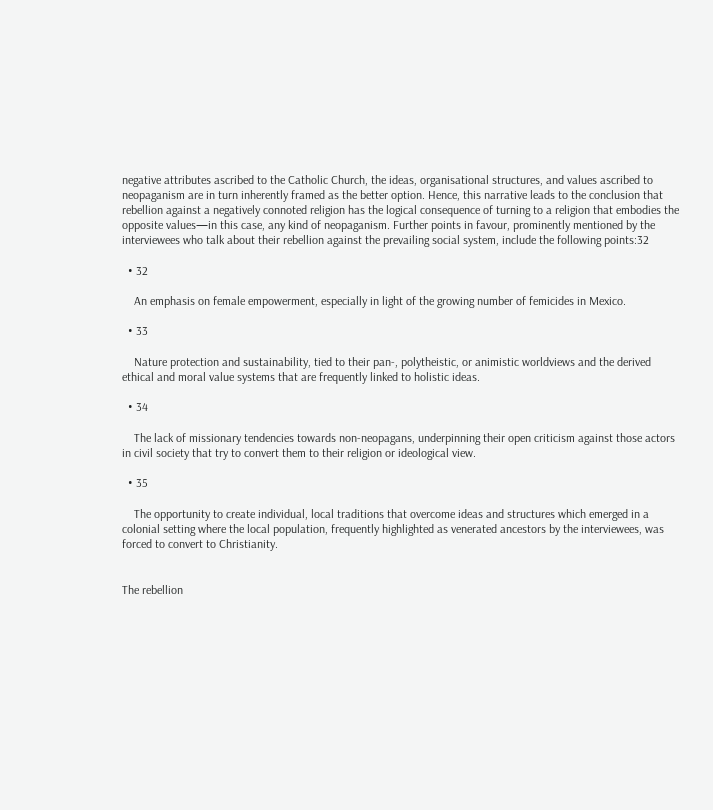negative attributes ascribed to the Catholic Church, the ideas, organisational structures, and values ascribed to neopaganism are in turn inherently framed as the better option. Hence, this narrative leads to the conclusion that rebellion against a negatively connoted religion has the logical consequence of turning to a religion that embodies the opposite values—in this case, any kind of neopaganism. Further points in favour, prominently mentioned by the interviewees who talk about their rebellion against the prevailing social system, include the following points:32

  • 32

    An emphasis on female empowerment, especially in light of the growing number of femicides in Mexico.

  • 33

    Nature protection and sustainability, tied to their pan-, polytheistic, or animistic worldviews and the derived ethical and moral value systems that are frequently linked to holistic ideas.

  • 34

    The lack of missionary tendencies towards non-neopagans, underpinning their open criticism against those actors in civil society that try to convert them to their religion or ideological view.

  • 35

    The opportunity to create individual, local traditions that overcome ideas and structures which emerged in a colonial setting where the local population, frequently highlighted as venerated ancestors by the interviewees, was forced to convert to Christianity.


The rebellion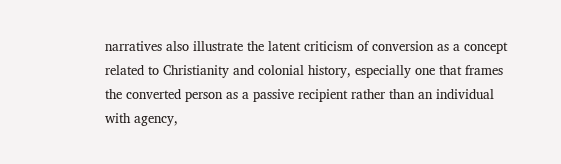narratives also illustrate the latent criticism of conversion as a concept related to Christianity and colonial history, especially one that frames the converted person as a passive recipient rather than an individual with agency,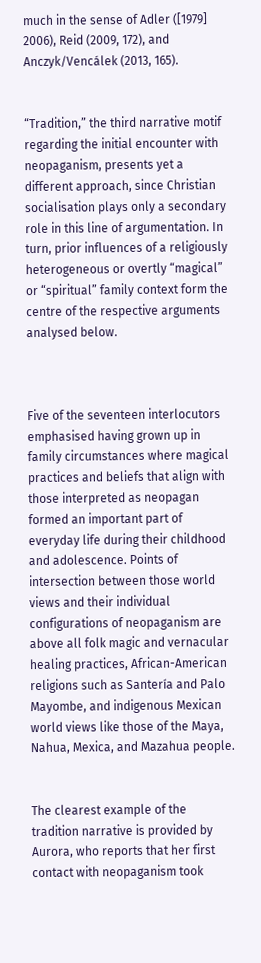much in the sense of Adler ([1979] 2006), Reid (2009, 172), and Anczyk/Vencálek (2013, 165).


“Tradition,” the third narrative motif regarding the initial encounter with neopaganism, presents yet a different approach, since Christian socialisation plays only a secondary role in this line of argumentation. In turn, prior influences of a religiously heterogeneous or overtly “magical” or “spiritual” family context form the centre of the respective arguments analysed below.



Five of the seventeen interlocutors emphasised having grown up in family circumstances where magical practices and beliefs that align with those interpreted as neopagan formed an important part of everyday life during their childhood and adolescence. Points of intersection between those world views and their individual configurations of neopaganism are above all folk magic and vernacular healing practices, African-American religions such as Santería and Palo Mayombe, and indigenous Mexican world views like those of the Maya, Nahua, Mexica, and Mazahua people.


The clearest example of the tradition narrative is provided by Aurora, who reports that her first contact with neopaganism took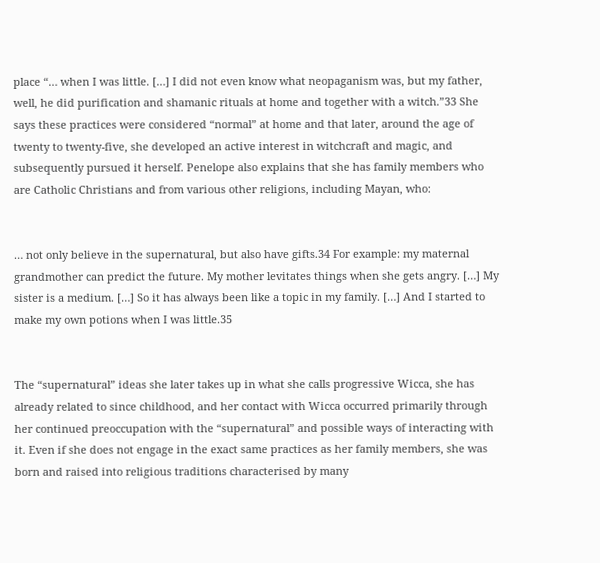place “… when I was little. […] I did not even know what neopaganism was, but my father, well, he did purification and shamanic rituals at home and together with a witch.”33 She says these practices were considered “normal” at home and that later, around the age of twenty to twenty-five, she developed an active interest in witchcraft and magic, and subsequently pursued it herself. Penelope also explains that she has family members who are Catholic Christians and from various other religions, including Mayan, who:


… not only believe in the supernatural, but also have gifts.34 For example: my maternal grandmother can predict the future. My mother levitates things when she gets angry. […] My sister is a medium. […] So it has always been like a topic in my family. […] And I started to make my own potions when I was little.35


The “supernatural” ideas she later takes up in what she calls progressive Wicca, she has already related to since childhood, and her contact with Wicca occurred primarily through her continued preoccupation with the “supernatural” and possible ways of interacting with it. Even if she does not engage in the exact same practices as her family members, she was born and raised into religious traditions characterised by many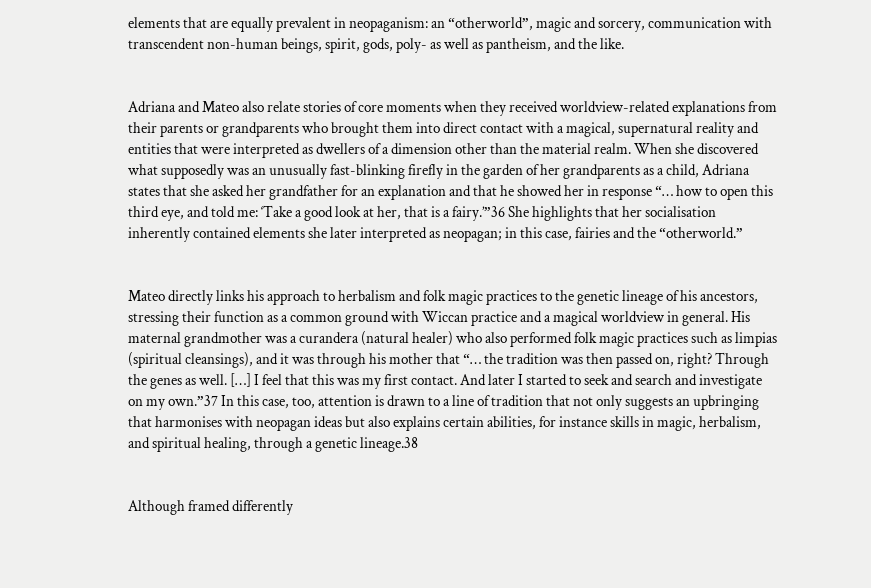elements that are equally prevalent in neopaganism: an “otherworld”, magic and sorcery, communication with transcendent non-human beings, spirit, gods, poly- as well as pantheism, and the like.


Adriana and Mateo also relate stories of core moments when they received worldview-related explanations from their parents or grandparents who brought them into direct contact with a magical, supernatural reality and entities that were interpreted as dwellers of a dimension other than the material realm. When she discovered what supposedly was an unusually fast-blinking firefly in the garden of her grandparents as a child, Adriana states that she asked her grandfather for an explanation and that he showed her in response “… how to open this third eye, and told me: ‘Take a good look at her, that is a fairy.’”36 She highlights that her socialisation inherently contained elements she later interpreted as neopagan; in this case, fairies and the “otherworld.”


Mateo directly links his approach to herbalism and folk magic practices to the genetic lineage of his ancestors, stressing their function as a common ground with Wiccan practice and a magical worldview in general. His maternal grandmother was a curandera (natural healer) who also performed folk magic practices such as limpias (spiritual cleansings), and it was through his mother that “… the tradition was then passed on, right? Through the genes as well. […] I feel that this was my first contact. And later I started to seek and search and investigate on my own.”37 In this case, too, attention is drawn to a line of tradition that not only suggests an upbringing that harmonises with neopagan ideas but also explains certain abilities, for instance skills in magic, herbalism, and spiritual healing, through a genetic lineage.38


Although framed differently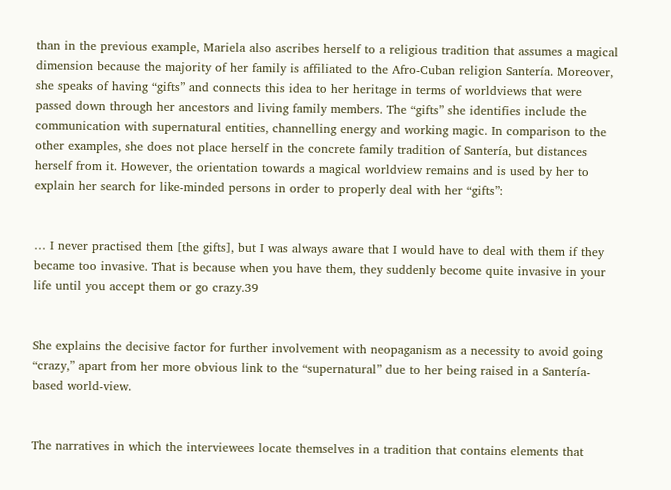than in the previous example, Mariela also ascribes herself to a religious tradition that assumes a magical dimension because the majority of her family is affiliated to the Afro-Cuban religion Santería. Moreover, she speaks of having “gifts” and connects this idea to her heritage in terms of worldviews that were passed down through her ancestors and living family members. The “gifts” she identifies include the communication with supernatural entities, channelling energy and working magic. In comparison to the other examples, she does not place herself in the concrete family tradition of Santería, but distances herself from it. However, the orientation towards a magical worldview remains and is used by her to explain her search for like-minded persons in order to properly deal with her “gifts”:


… I never practised them [the gifts], but I was always aware that I would have to deal with them if they became too invasive. That is because when you have them, they suddenly become quite invasive in your life until you accept them or go crazy.39


She explains the decisive factor for further involvement with neopaganism as a necessity to avoid going “crazy,” apart from her more obvious link to the “supernatural” due to her being raised in a Santería-based world-view.


The narratives in which the interviewees locate themselves in a tradition that contains elements that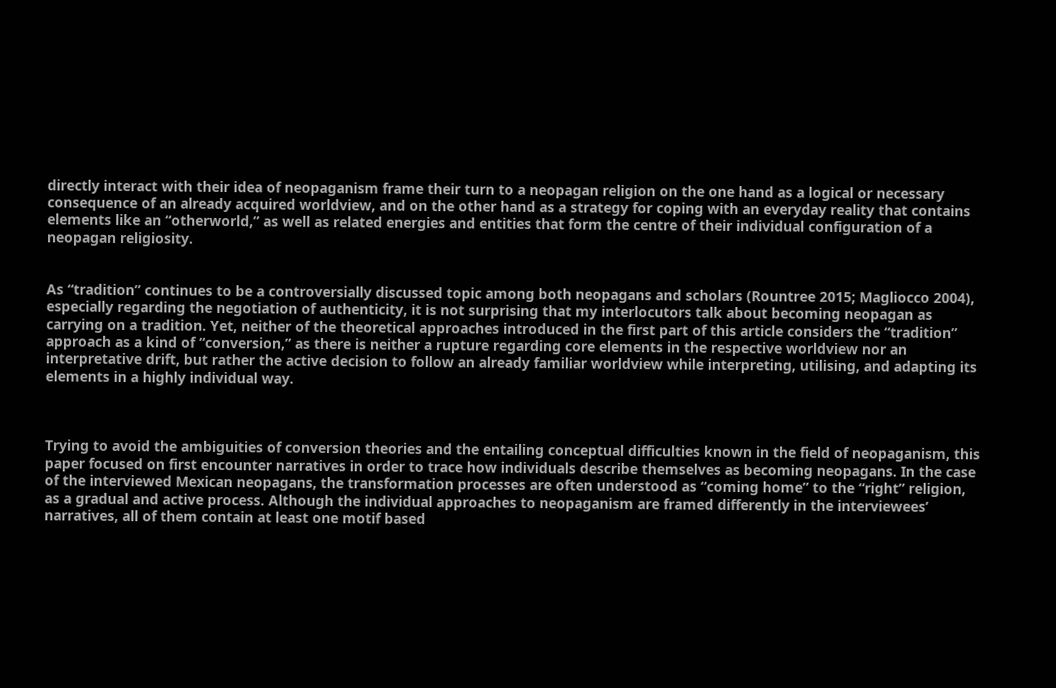directly interact with their idea of neopaganism frame their turn to a neopagan religion on the one hand as a logical or necessary consequence of an already acquired worldview, and on the other hand as a strategy for coping with an everyday reality that contains elements like an “otherworld,” as well as related energies and entities that form the centre of their individual configuration of a neopagan religiosity.


As “tradition” continues to be a controversially discussed topic among both neopagans and scholars (Rountree 2015; Magliocco 2004), especially regarding the negotiation of authenticity, it is not surprising that my interlocutors talk about becoming neopagan as carrying on a tradition. Yet, neither of the theoretical approaches introduced in the first part of this article considers the “tradition” approach as a kind of “conversion,” as there is neither a rupture regarding core elements in the respective worldview nor an interpretative drift, but rather the active decision to follow an already familiar worldview while interpreting, utilising, and adapting its elements in a highly individual way.



Trying to avoid the ambiguities of conversion theories and the entailing conceptual difficulties known in the field of neopaganism, this paper focused on first encounter narratives in order to trace how individuals describe themselves as becoming neopagans. In the case of the interviewed Mexican neopagans, the transformation processes are often understood as “coming home” to the “right” religion, as a gradual and active process. Although the individual approaches to neopaganism are framed differently in the interviewees’ narratives, all of them contain at least one motif based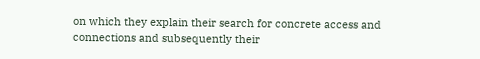on which they explain their search for concrete access and connections and subsequently their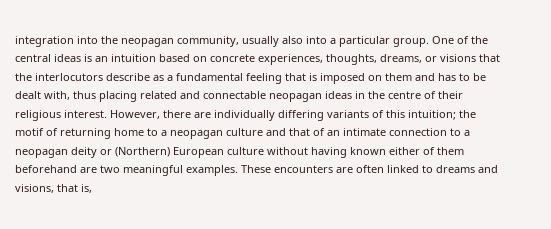integration into the neopagan community, usually also into a particular group. One of the central ideas is an intuition based on concrete experiences, thoughts, dreams, or visions that the interlocutors describe as a fundamental feeling that is imposed on them and has to be dealt with, thus placing related and connectable neopagan ideas in the centre of their religious interest. However, there are individually differing variants of this intuition; the motif of returning home to a neopagan culture and that of an intimate connection to a neopagan deity or (Northern) European culture without having known either of them beforehand are two meaningful examples. These encounters are often linked to dreams and visions, that is,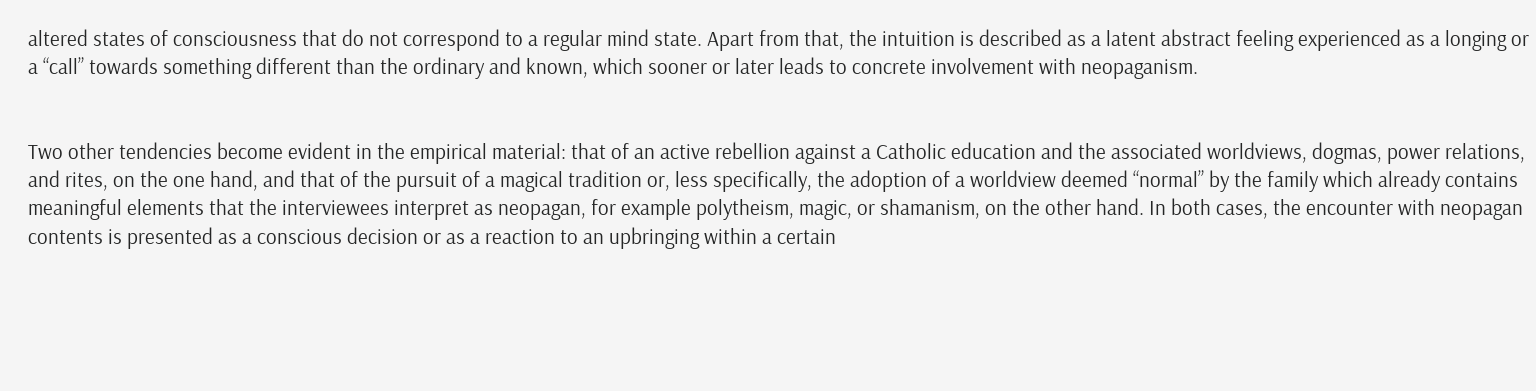altered states of consciousness that do not correspond to a regular mind state. Apart from that, the intuition is described as a latent abstract feeling experienced as a longing or a “call” towards something different than the ordinary and known, which sooner or later leads to concrete involvement with neopaganism.


Two other tendencies become evident in the empirical material: that of an active rebellion against a Catholic education and the associated worldviews, dogmas, power relations, and rites, on the one hand, and that of the pursuit of a magical tradition or, less specifically, the adoption of a worldview deemed “normal” by the family which already contains meaningful elements that the interviewees interpret as neopagan, for example polytheism, magic, or shamanism, on the other hand. In both cases, the encounter with neopagan contents is presented as a conscious decision or as a reaction to an upbringing within a certain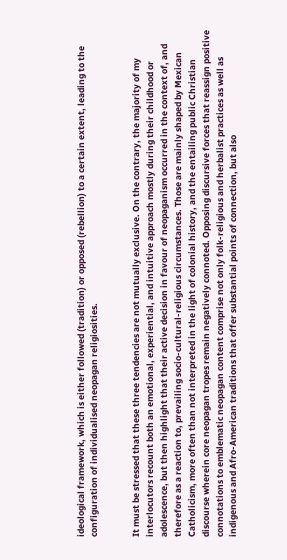ideological framework, which is either followed (tradition) or opposed (rebellion) to a certain extent, leading to the configuration of individualised neopagan religiosities.


It must be stressed that these three tendencies are not mutually exclusive. On the contrary, the majority of my interlocutors recount both an emotional, experiential, and intuitive approach mostly during their childhood or adolescence, but then highlight that their active decision in favour of neopaganism occurred in the context of, and therefore as a reaction to, prevailing socio-cultural-religious circumstances. Those are mainly shaped by Mexican Catholicism, more often than not interpreted in the light of colonial history, and the entailing public Christian discourse wherein core neopagan tropes remain negatively connoted. Opposing discursive forces that reassign positive connotations to emblematic neopagan content comprise not only folk-religious and herbalist practices as well as indigenous and Afro-American traditions that offer substantial points of connection, but also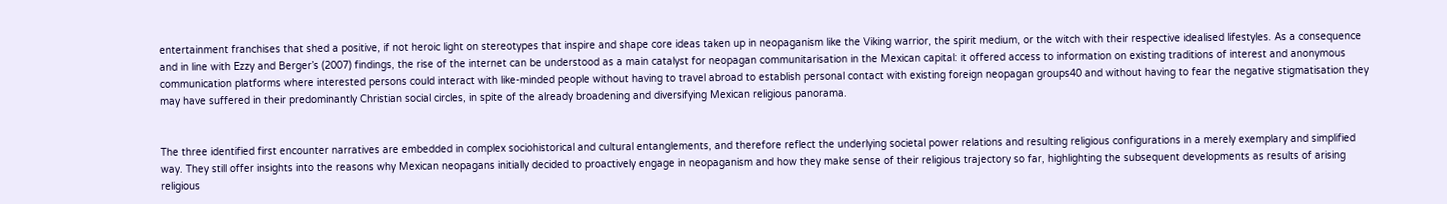entertainment franchises that shed a positive, if not heroic light on stereotypes that inspire and shape core ideas taken up in neopaganism like the Viking warrior, the spirit medium, or the witch with their respective idealised lifestyles. As a consequence and in line with Ezzy and Berger’s (2007) findings, the rise of the internet can be understood as a main catalyst for neopagan communitarisation in the Mexican capital: it offered access to information on existing traditions of interest and anonymous communication platforms where interested persons could interact with like-minded people without having to travel abroad to establish personal contact with existing foreign neopagan groups40 and without having to fear the negative stigmatisation they may have suffered in their predominantly Christian social circles, in spite of the already broadening and diversifying Mexican religious panorama.


The three identified first encounter narratives are embedded in complex sociohistorical and cultural entanglements, and therefore reflect the underlying societal power relations and resulting religious configurations in a merely exemplary and simplified way. They still offer insights into the reasons why Mexican neopagans initially decided to proactively engage in neopaganism and how they make sense of their religious trajectory so far, highlighting the subsequent developments as results of arising religious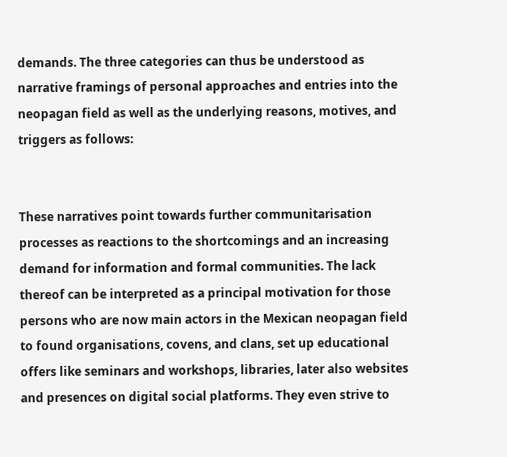demands. The three categories can thus be understood as narrative framings of personal approaches and entries into the neopagan field as well as the underlying reasons, motives, and triggers as follows:


These narratives point towards further communitarisation processes as reactions to the shortcomings and an increasing demand for information and formal communities. The lack thereof can be interpreted as a principal motivation for those persons who are now main actors in the Mexican neopagan field to found organisations, covens, and clans, set up educational offers like seminars and workshops, libraries, later also websites and presences on digital social platforms. They even strive to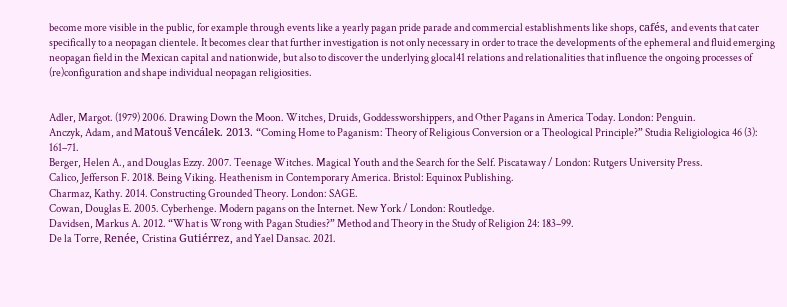become more visible in the public, for example through events like a yearly pagan pride parade and commercial establishments like shops, cafés, and events that cater specifically to a neopagan clientele. It becomes clear that further investigation is not only necessary in order to trace the developments of the ephemeral and fluid emerging neopagan field in the Mexican capital and nationwide, but also to discover the underlying glocal41 relations and relationalities that influence the ongoing processes of (re)configuration and shape individual neopagan religiosities.


Adler, Margot. (1979) 2006. Drawing Down the Moon. Witches, Druids, Goddessworshippers, and Other Pagans in America Today. London: Penguin.
Anczyk, Adam, and Matouš Vencálek. 2013. “Coming Home to Paganism: Theory of Religious Conversion or a Theological Principle?” Studia Religiologica 46 (3): 161–71.
Berger, Helen A., and Douglas Ezzy. 2007. Teenage Witches. Magical Youth and the Search for the Self. Piscataway / London: Rutgers University Press.
Calico, Jefferson F. 2018. Being Viking. Heathenism in Contemporary America. Bristol: Equinox Publishing.
Charmaz, Kathy. 2014. Constructing Grounded Theory. London: SAGE.
Cowan, Douglas E. 2005. Cyberhenge. Modern pagans on the Internet. New York / London: Routledge.
Davidsen, Markus A. 2012. “What is Wrong with Pagan Studies?” Method and Theory in the Study of Religion 24: 183–99.
De la Torre, Renée, Cristina Gutiérrez, and Yael Dansac. 2021.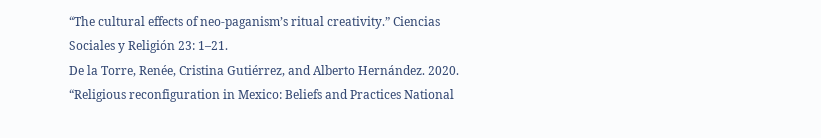“The cultural effects of neo-paganism’s ritual creativity.” Ciencias Sociales y Religión 23: 1–21.
De la Torre, Renée, Cristina Gutiérrez, and Alberto Hernández. 2020. “Religious reconfiguration in Mexico: Beliefs and Practices National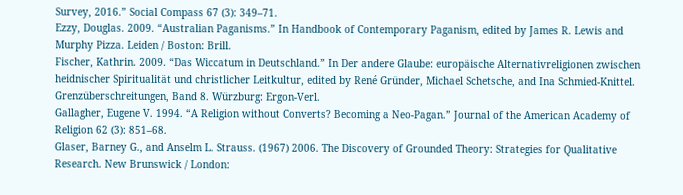Survey, 2016.” Social Compass 67 (3): 349–71.
Ezzy, Douglas. 2009. “Australian Paganisms.” In Handbook of Contemporary Paganism, edited by James R. Lewis and Murphy Pizza. Leiden / Boston: Brill.
Fischer, Kathrin. 2009. “Das Wiccatum in Deutschland.” In Der andere Glaube: europäische Alternativreligionen zwischen heidnischer Spiritualität und christlicher Leitkultur, edited by René Gründer, Michael Schetsche, and Ina Schmied-Knittel. Grenzüberschreitungen, Band 8. Würzburg: Ergon-Verl.
Gallagher, Eugene V. 1994. “A Religion without Converts? Becoming a Neo-Pagan.” Journal of the American Academy of Religion 62 (3): 851–68.
Glaser, Barney G., and Anselm L. Strauss. (1967) 2006. The Discovery of Grounded Theory: Strategies for Qualitative Research. New Brunswick / London: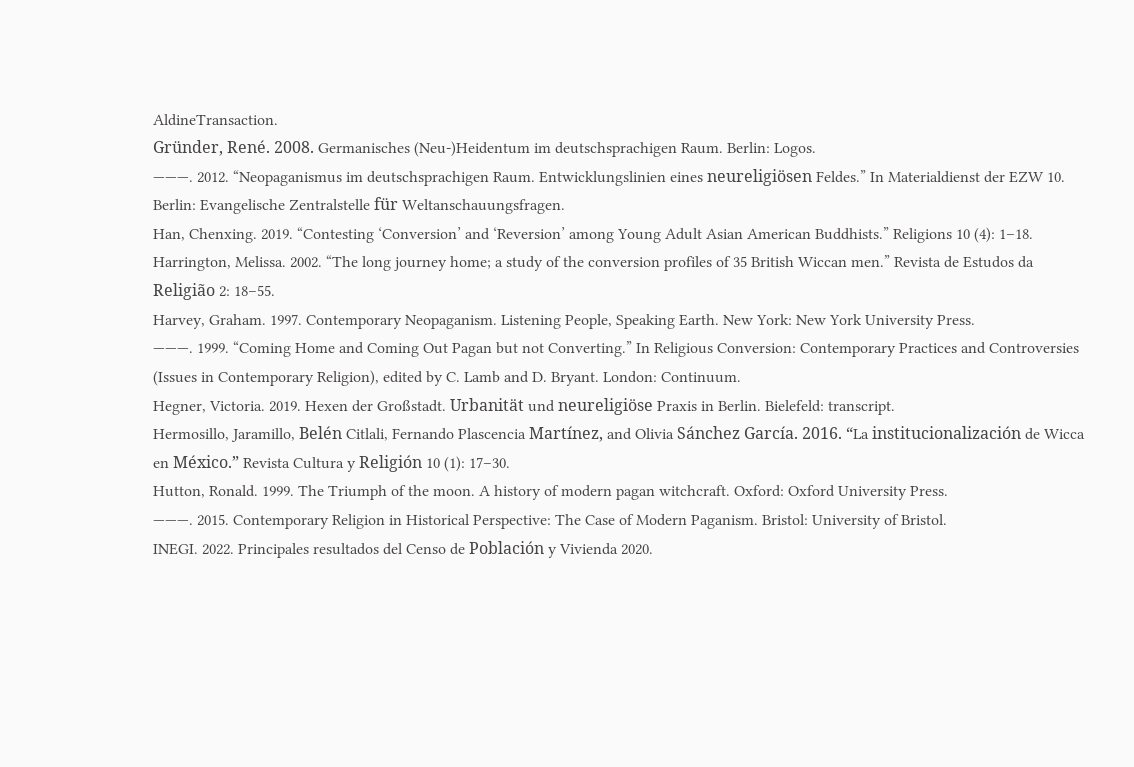AldineTransaction.
Gründer, René. 2008. Germanisches (Neu-)Heidentum im deutschsprachigen Raum. Berlin: Logos.
———. 2012. “Neopaganismus im deutschsprachigen Raum. Entwicklungslinien eines neureligiösen Feldes.” In Materialdienst der EZW 10. Berlin: Evangelische Zentralstelle für Weltanschauungsfragen.
Han, Chenxing. 2019. “Contesting ‘Conversion’ and ‘Reversion’ among Young Adult Asian American Buddhists.” Religions 10 (4): 1–18.
Harrington, Melissa. 2002. “The long journey home; a study of the conversion profiles of 35 British Wiccan men.” Revista de Estudos da Religião 2: 18–55.
Harvey, Graham. 1997. Contemporary Neopaganism. Listening People, Speaking Earth. New York: New York University Press.
———. 1999. “Coming Home and Coming Out Pagan but not Converting.” In Religious Conversion: Contemporary Practices and Controversies (Issues in Contemporary Religion), edited by C. Lamb and D. Bryant. London: Continuum.
Hegner, Victoria. 2019. Hexen der Großstadt. Urbanität und neureligiöse Praxis in Berlin. Bielefeld: transcript.
Hermosillo, Jaramillo, Belén Citlali, Fernando Plascencia Martínez, and Olivia Sánchez García. 2016. “La institucionalización de Wicca en México.” Revista Cultura y Religión 10 (1): 17–30.
Hutton, Ronald. 1999. The Triumph of the moon. A history of modern pagan witchcraft. Oxford: Oxford University Press.
———. 2015. Contemporary Religion in Historical Perspective: The Case of Modern Paganism. Bristol: University of Bristol.
INEGI. 2022. Principales resultados del Censo de Población y Vivienda 2020.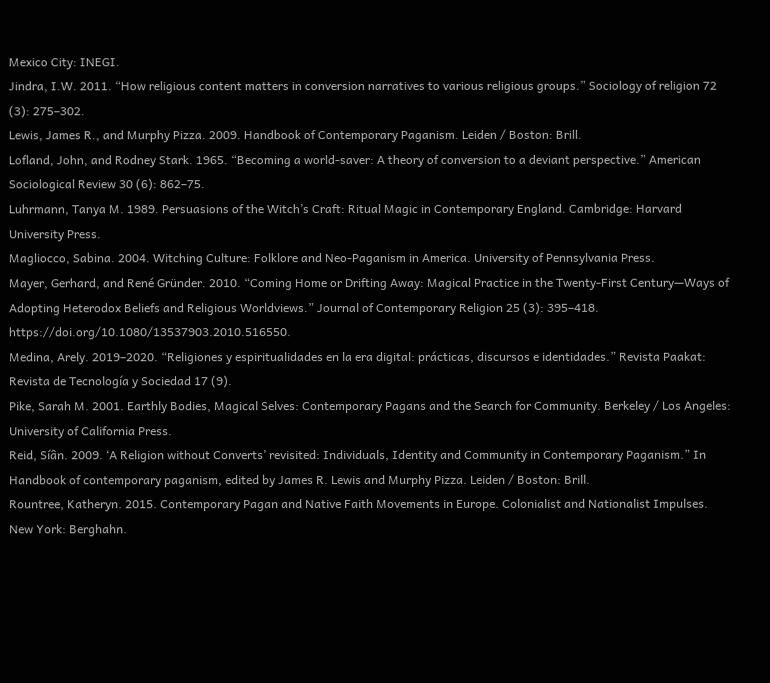Mexico City: INEGI.
Jindra, I.W. 2011. “How religious content matters in conversion narratives to various religious groups.” Sociology of religion 72 (3): 275–302.
Lewis, James R., and Murphy Pizza. 2009. Handbook of Contemporary Paganism. Leiden / Boston: Brill.
Lofland, John, and Rodney Stark. 1965. “Becoming a world-saver: A theory of conversion to a deviant perspective.” American Sociological Review 30 (6): 862–75.
Luhrmann, Tanya M. 1989. Persuasions of the Witch’s Craft: Ritual Magic in Contemporary England. Cambridge: Harvard University Press.
Magliocco, Sabina. 2004. Witching Culture: Folklore and Neo-Paganism in America. University of Pennsylvania Press.
Mayer, Gerhard, and René Gründer. 2010. “Coming Home or Drifting Away: Magical Practice in the Twenty-First Century—Ways of Adopting Heterodox Beliefs and Religious Worldviews.” Journal of Contemporary Religion 25 (3): 395–418. https://doi.org/10.1080/13537903.2010.516550.
Medina, Arely. 2019–2020. “Religiones y espiritualidades en la era digital: prácticas, discursos e identidades.” Revista Paakat: Revista de Tecnología y Sociedad 17 (9).
Pike, Sarah M. 2001. Earthly Bodies, Magical Selves: Contemporary Pagans and the Search for Community. Berkeley / Los Angeles: University of California Press.
Reid, Síân. 2009. ‘A Religion without Converts’ revisited: Individuals, Identity and Community in Contemporary Paganism.” In Handbook of contemporary paganism, edited by James R. Lewis and Murphy Pizza. Leiden / Boston: Brill.
Rountree, Katheryn. 2015. Contemporary Pagan and Native Faith Movements in Europe. Colonialist and Nationalist Impulses. New York: Berghahn.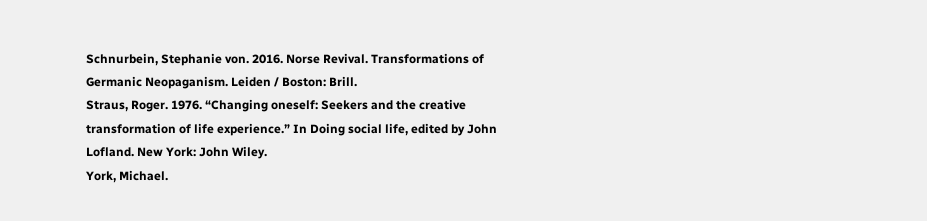Schnurbein, Stephanie von. 2016. Norse Revival. Transformations of Germanic Neopaganism. Leiden / Boston: Brill.
Straus, Roger. 1976. “Changing oneself: Seekers and the creative transformation of life experience.” In Doing social life, edited by John Lofland. New York: John Wiley.
York, Michael.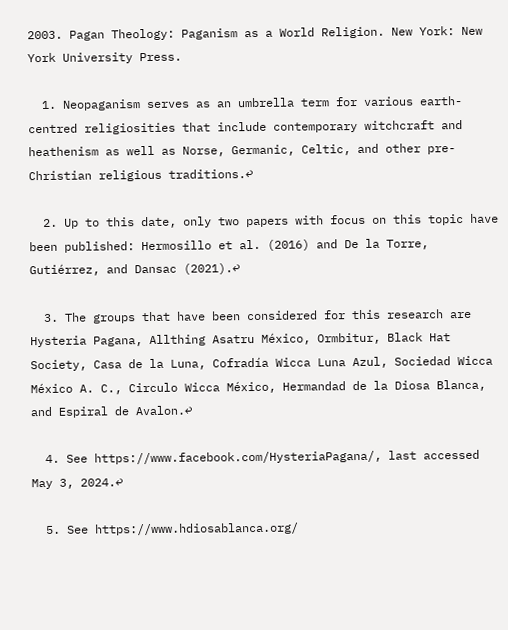2003. Pagan Theology: Paganism as a World Religion. New York: New York University Press.

  1. Neopaganism serves as an umbrella term for various earth-centred religiosities that include contemporary witchcraft and heathenism as well as Norse, Germanic, Celtic, and other pre-Christian religious traditions.↩

  2. Up to this date, only two papers with focus on this topic have been published: Hermosillo et al. (2016) and De la Torre, Gutiérrez, and Dansac (2021).↩

  3. The groups that have been considered for this research are Hysteria Pagana, Allthing Asatru México, Ormbitur, Black Hat Society, Casa de la Luna, Cofradía Wicca Luna Azul, Sociedad Wicca México A. C., Circulo Wicca México, Hermandad de la Diosa Blanca, and Espiral de Avalon.↩

  4. See https://www.facebook.com/HysteriaPagana/, last accessed May 3, 2024.↩

  5. See https://www.hdiosablanca.org/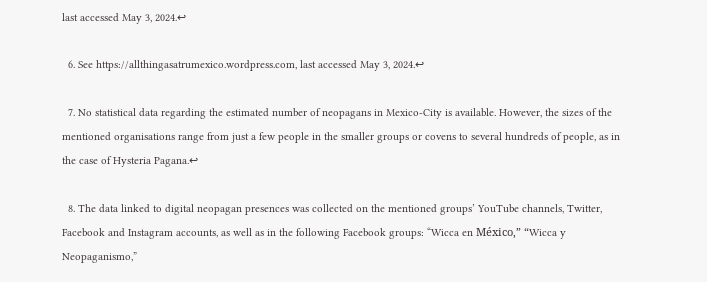last accessed May 3, 2024.↩

  6. See https://allthingasatrumexico.wordpress.com, last accessed May 3, 2024.↩

  7. No statistical data regarding the estimated number of neopagans in Mexico-City is available. However, the sizes of the mentioned organisations range from just a few people in the smaller groups or covens to several hundreds of people, as in the case of Hysteria Pagana.↩

  8. The data linked to digital neopagan presences was collected on the mentioned groups’ YouTube channels, Twitter, Facebook and Instagram accounts, as well as in the following Facebook groups: “Wicca en México,” “Wicca y Neopaganismo,”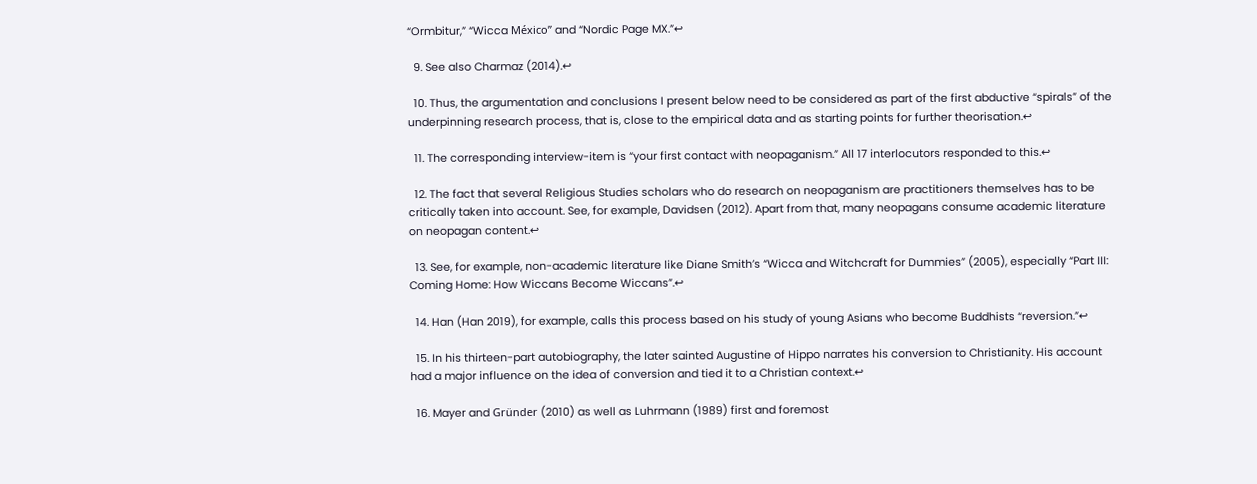“Ormbitur,” “Wicca México” and “Nordic Page MX.”↩

  9. See also Charmaz (2014).↩

  10. Thus, the argumentation and conclusions I present below need to be considered as part of the first abductive “spirals” of the underpinning research process, that is, close to the empirical data and as starting points for further theorisation.↩

  11. The corresponding interview-item is “your first contact with neopaganism.” All 17 interlocutors responded to this.↩

  12. The fact that several Religious Studies scholars who do research on neopaganism are practitioners themselves has to be critically taken into account. See, for example, Davidsen (2012). Apart from that, many neopagans consume academic literature on neopagan content.↩

  13. See, for example, non-academic literature like Diane Smith’s “Wicca and Witchcraft for Dummies” (2005), especially “Part III: Coming Home: How Wiccans Become Wiccans”.↩

  14. Han (Han 2019), for example, calls this process based on his study of young Asians who become Buddhists “reversion.”↩

  15. In his thirteen-part autobiography, the later sainted Augustine of Hippo narrates his conversion to Christianity. His account had a major influence on the idea of conversion and tied it to a Christian context.↩

  16. Mayer and Gründer (2010) as well as Luhrmann (1989) first and foremost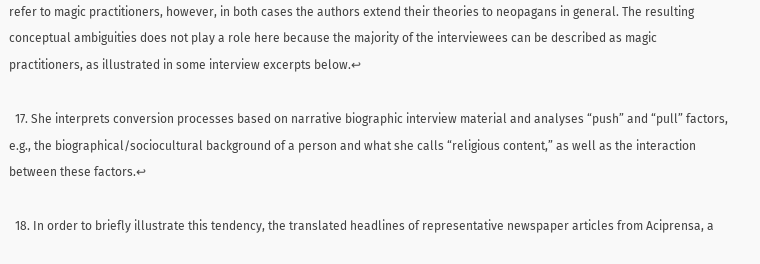refer to magic practitioners, however, in both cases the authors extend their theories to neopagans in general. The resulting conceptual ambiguities does not play a role here because the majority of the interviewees can be described as magic practitioners, as illustrated in some interview excerpts below.↩

  17. She interprets conversion processes based on narrative biographic interview material and analyses “push” and “pull” factors, e.g., the biographical/sociocultural background of a person and what she calls “religious content,” as well as the interaction between these factors.↩

  18. In order to briefly illustrate this tendency, the translated headlines of representative newspaper articles from Aciprensa, a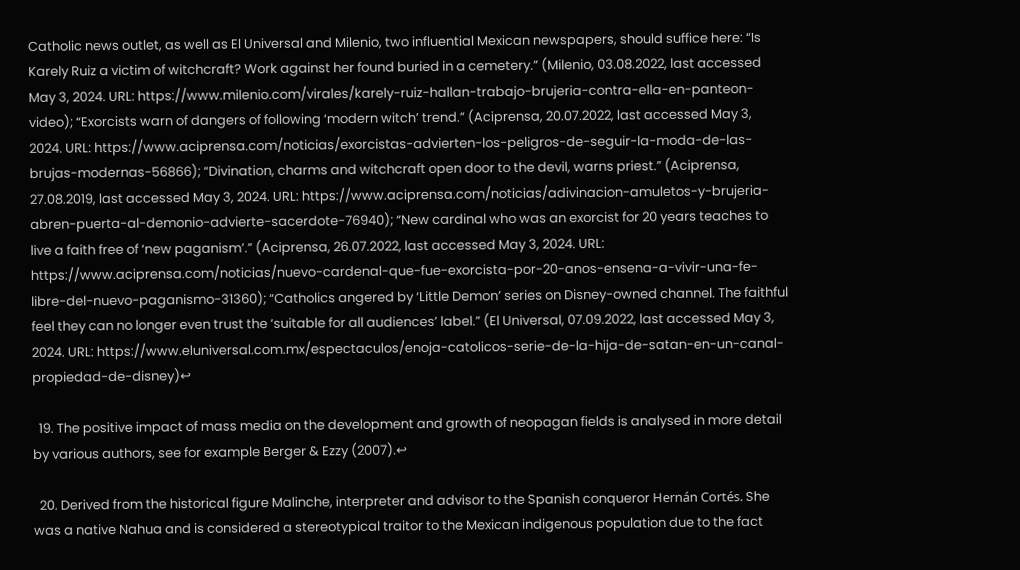Catholic news outlet, as well as El Universal and Milenio, two influential Mexican newspapers, should suffice here: “Is Karely Ruiz a victim of witchcraft? Work against her found buried in a cemetery.” (Milenio, 03.08.2022, last accessed May 3, 2024. URL: https://www.milenio.com/virales/karely-ruiz-hallan-trabajo-brujeria-contra-ella-en-panteon-video); “Exorcists warn of dangers of following ‘modern witch’ trend.” (Aciprensa, 20.07.2022, last accessed May 3, 2024. URL: https://www.aciprensa.com/noticias/exorcistas-advierten-los-peligros-de-seguir-la-moda-de-las-brujas-modernas-56866); “Divination, charms and witchcraft open door to the devil, warns priest.” (Aciprensa, 27.08.2019, last accessed May 3, 2024. URL: https://www.aciprensa.com/noticias/adivinacion-amuletos-y-brujeria-abren-puerta-al-demonio-advierte-sacerdote-76940); “New cardinal who was an exorcist for 20 years teaches to live a faith free of ‘new paganism’.” (Aciprensa, 26.07.2022, last accessed May 3, 2024. URL: https://www.aciprensa.com/noticias/nuevo-cardenal-que-fue-exorcista-por-20-anos-ensena-a-vivir-una-fe-libre-del-nuevo-paganismo-31360); “Catholics angered by ‘Little Demon’ series on Disney-owned channel. The faithful feel they can no longer even trust the ‘suitable for all audiences’ label.” (El Universal, 07.09.2022, last accessed May 3, 2024. URL: https://www.eluniversal.com.mx/espectaculos/enoja-catolicos-serie-de-la-hija-de-satan-en-un-canal-propiedad-de-disney)↩

  19. The positive impact of mass media on the development and growth of neopagan fields is analysed in more detail by various authors, see for example Berger & Ezzy (2007).↩

  20. Derived from the historical figure Malinche, interpreter and advisor to the Spanish conqueror Hernán Cortés. She was a native Nahua and is considered a stereotypical traitor to the Mexican indigenous population due to the fact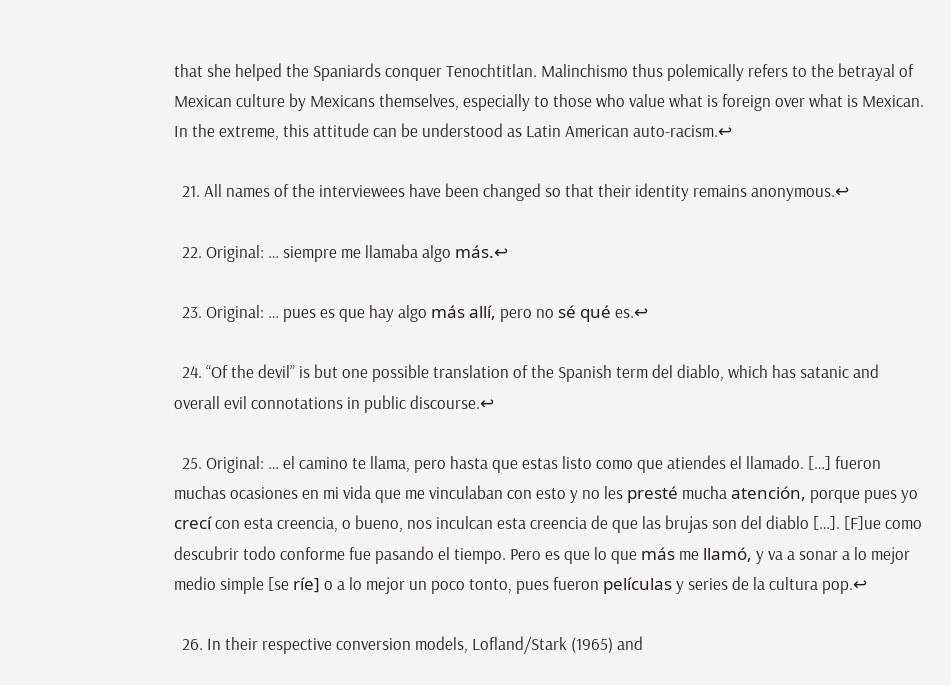that she helped the Spaniards conquer Tenochtitlan. Malinchismo thus polemically refers to the betrayal of Mexican culture by Mexicans themselves, especially to those who value what is foreign over what is Mexican. In the extreme, this attitude can be understood as Latin American auto-racism.↩

  21. All names of the interviewees have been changed so that their identity remains anonymous.↩

  22. Original: … siempre me llamaba algo más.↩

  23. Original: … pues es que hay algo más allí, pero no sé qué es.↩

  24. “Of the devil” is but one possible translation of the Spanish term del diablo, which has satanic and overall evil connotations in public discourse.↩

  25. Original: … el camino te llama, pero hasta que estas listo como que atiendes el llamado. […] fueron muchas ocasiones en mi vida que me vinculaban con esto y no les presté mucha atención, porque pues yo crecí con esta creencia, o bueno, nos inculcan esta creencia de que las brujas son del diablo […]. [F]ue como descubrir todo conforme fue pasando el tiempo. Pero es que lo que más me llamó, y va a sonar a lo mejor medio simple [se ríe] o a lo mejor un poco tonto, pues fueron películas y series de la cultura pop.↩

  26. In their respective conversion models, Lofland/Stark (1965) and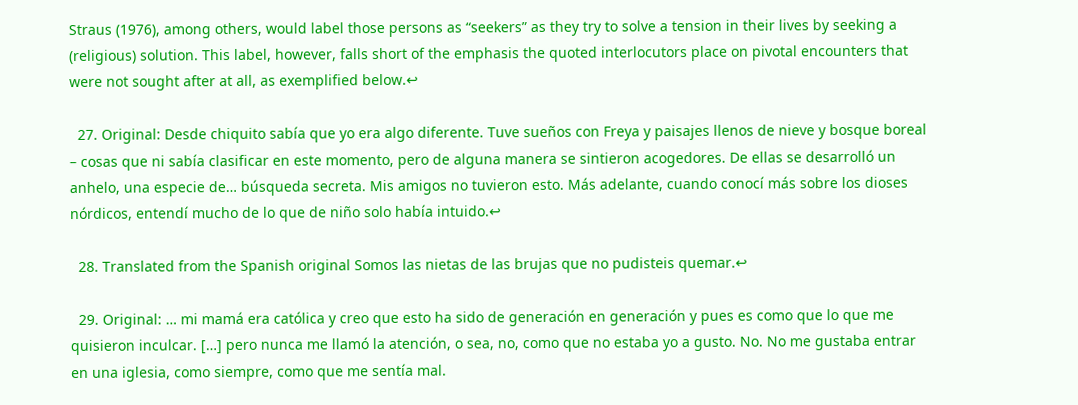Straus (1976), among others, would label those persons as “seekers” as they try to solve a tension in their lives by seeking a (religious) solution. This label, however, falls short of the emphasis the quoted interlocutors place on pivotal encounters that were not sought after at all, as exemplified below.↩

  27. Original: Desde chiquito sabía que yo era algo diferente. Tuve sueños con Freya y paisajes llenos de nieve y bosque boreal – cosas que ni sabía clasificar en este momento, pero de alguna manera se sintieron acogedores. De ellas se desarrolló un anhelo, una especie de… búsqueda secreta. Mis amigos no tuvieron esto. Más adelante, cuando conocí más sobre los dioses nórdicos, entendí mucho de lo que de niño solo había intuido.↩

  28. Translated from the Spanish original Somos las nietas de las brujas que no pudisteis quemar.↩

  29. Original: … mi mamá era católica y creo que esto ha sido de generación en generación y pues es como que lo que me quisieron inculcar. […] pero nunca me llamó la atención, o sea, no, como que no estaba yo a gusto. No. No me gustaba entrar en una iglesia, como siempre, como que me sentía mal.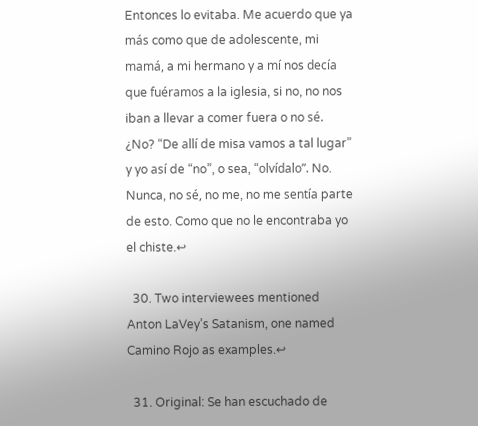Entonces lo evitaba. Me acuerdo que ya más como que de adolescente, mi mamá, a mi hermano y a mí nos decía que fuéramos a la iglesia, si no, no nos iban a llevar a comer fuera o no sé. ¿No? “De allí de misa vamos a tal lugar” y yo así de “no”, o sea, “olvídalo”. No. Nunca, no sé, no me, no me sentía parte de esto. Como que no le encontraba yo el chiste.↩

  30. Two interviewees mentioned Anton LaVey’s Satanism, one named Camino Rojo as examples.↩

  31. Original: Se han escuchado de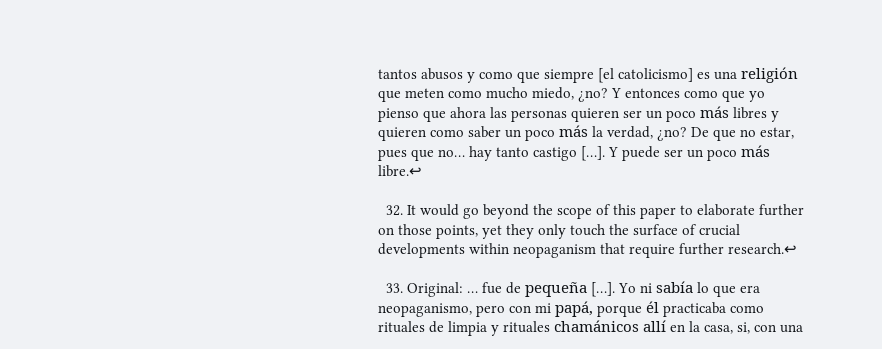tantos abusos y como que siempre [el catolicismo] es una religión que meten como mucho miedo, ¿no? Y entonces como que yo pienso que ahora las personas quieren ser un poco más libres y quieren como saber un poco más la verdad, ¿no? De que no estar, pues que no… hay tanto castigo […]. Y puede ser un poco más libre.↩

  32. It would go beyond the scope of this paper to elaborate further on those points, yet they only touch the surface of crucial developments within neopaganism that require further research.↩

  33. Original: … fue de pequeña […]. Yo ni sabía lo que era neopaganismo, pero con mi papá, porque él practicaba como rituales de limpia y rituales chamánicos allí en la casa, si, con una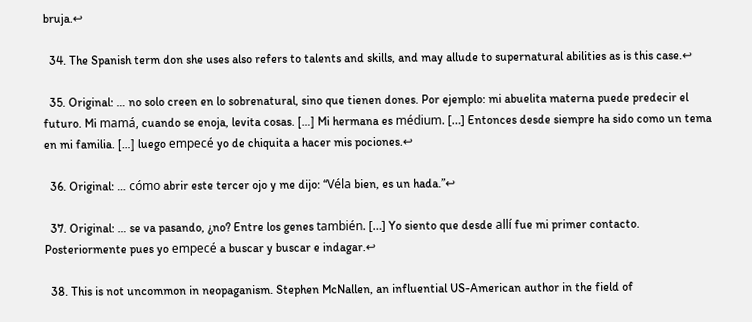bruja.↩

  34. The Spanish term don she uses also refers to talents and skills, and may allude to supernatural abilities as is this case.↩

  35. Original: … no solo creen en lo sobrenatural, sino que tienen dones. Por ejemplo: mi abuelita materna puede predecir el futuro. Mi mamá, cuando se enoja, levita cosas. […] Mi hermana es médium. […] Entonces desde siempre ha sido como un tema en mi familia. […] luego empecé yo de chiquita a hacer mis pociones.↩

  36. Original: … cómo abrir este tercer ojo y me dijo: “Véla bien, es un hada.”↩

  37. Original: … se va pasando, ¿no? Entre los genes también. […] Yo siento que desde allí fue mi primer contacto. Posteriormente pues yo empecé a buscar y buscar e indagar.↩

  38. This is not uncommon in neopaganism. Stephen McNallen, an influential US-American author in the field of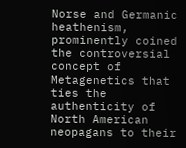Norse and Germanic heathenism, prominently coined the controversial concept of Metagenetics that ties the authenticity of North American neopagans to their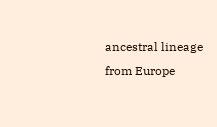ancestral lineage from Europe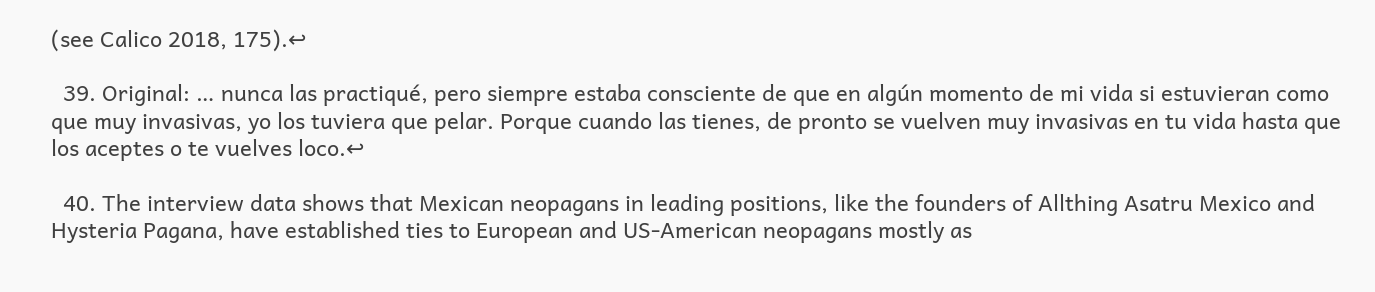(see Calico 2018, 175).↩

  39. Original: … nunca las practiqué, pero siempre estaba consciente de que en algún momento de mi vida si estuvieran como que muy invasivas, yo los tuviera que pelar. Porque cuando las tienes, de pronto se vuelven muy invasivas en tu vida hasta que los aceptes o te vuelves loco.↩

  40. The interview data shows that Mexican neopagans in leading positions, like the founders of Allthing Asatru Mexico and Hysteria Pagana, have established ties to European and US-American neopagans mostly as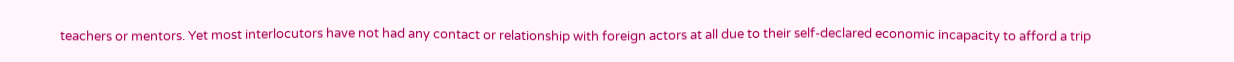teachers or mentors. Yet most interlocutors have not had any contact or relationship with foreign actors at all due to their self-declared economic incapacity to afford a trip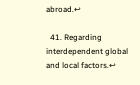abroad.↩

  41. Regarding interdependent global and local factors.↩